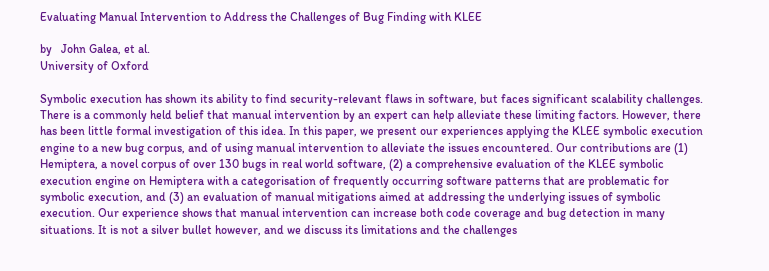Evaluating Manual Intervention to Address the Challenges of Bug Finding with KLEE

by   John Galea, et al.
University of Oxford

Symbolic execution has shown its ability to find security-relevant flaws in software, but faces significant scalability challenges. There is a commonly held belief that manual intervention by an expert can help alleviate these limiting factors. However, there has been little formal investigation of this idea. In this paper, we present our experiences applying the KLEE symbolic execution engine to a new bug corpus, and of using manual intervention to alleviate the issues encountered. Our contributions are (1) Hemiptera, a novel corpus of over 130 bugs in real world software, (2) a comprehensive evaluation of the KLEE symbolic execution engine on Hemiptera with a categorisation of frequently occurring software patterns that are problematic for symbolic execution, and (3) an evaluation of manual mitigations aimed at addressing the underlying issues of symbolic execution. Our experience shows that manual intervention can increase both code coverage and bug detection in many situations. It is not a silver bullet however, and we discuss its limitations and the challenges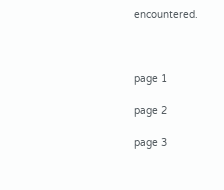encountered.



page 1

page 2

page 3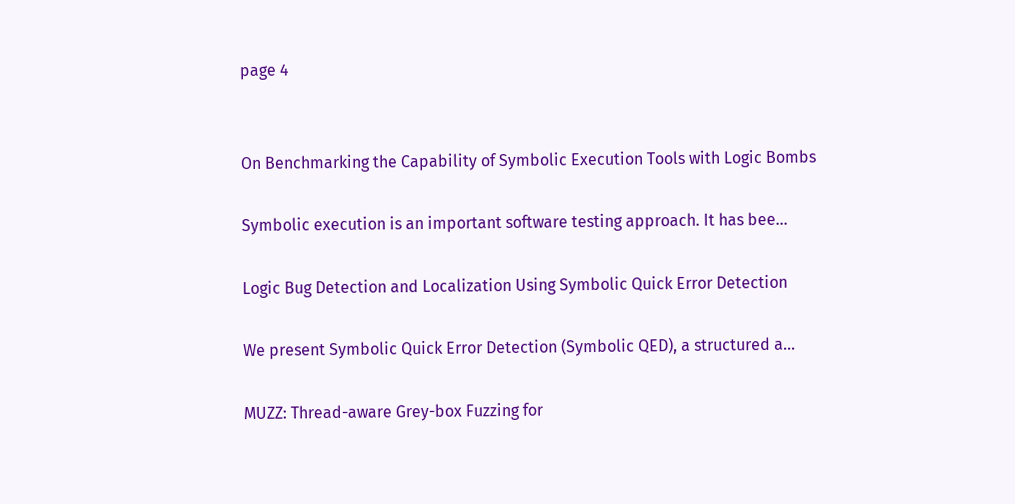page 4


On Benchmarking the Capability of Symbolic Execution Tools with Logic Bombs

Symbolic execution is an important software testing approach. It has bee...

Logic Bug Detection and Localization Using Symbolic Quick Error Detection

We present Symbolic Quick Error Detection (Symbolic QED), a structured a...

MUZZ: Thread-aware Grey-box Fuzzing for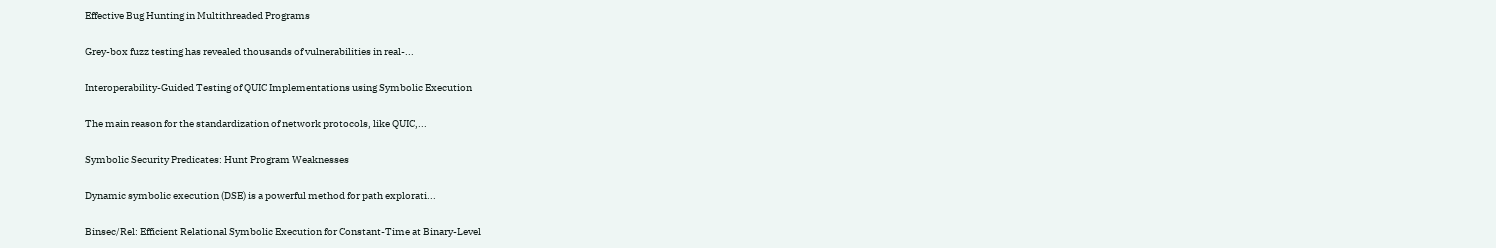Effective Bug Hunting in Multithreaded Programs

Grey-box fuzz testing has revealed thousands of vulnerabilities in real-...

Interoperability-Guided Testing of QUIC Implementations using Symbolic Execution

The main reason for the standardization of network protocols, like QUIC,...

Symbolic Security Predicates: Hunt Program Weaknesses

Dynamic symbolic execution (DSE) is a powerful method for path explorati...

Binsec/Rel: Efficient Relational Symbolic Execution for Constant-Time at Binary-Level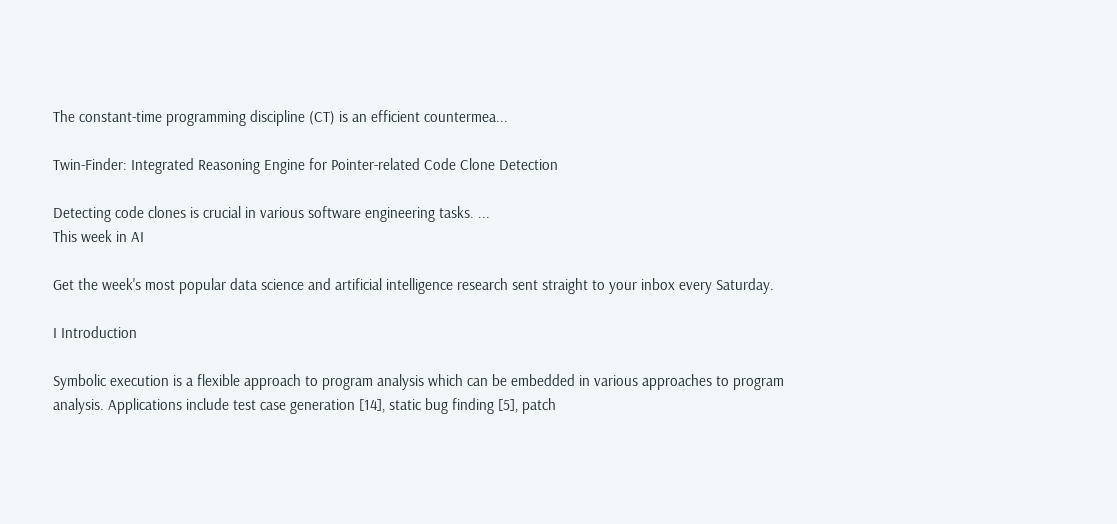The constant-time programming discipline (CT) is an efficient countermea...

Twin-Finder: Integrated Reasoning Engine for Pointer-related Code Clone Detection

Detecting code clones is crucial in various software engineering tasks. ...
This week in AI

Get the week's most popular data science and artificial intelligence research sent straight to your inbox every Saturday.

I Introduction

Symbolic execution is a flexible approach to program analysis which can be embedded in various approaches to program analysis. Applications include test case generation [14], static bug finding [5], patch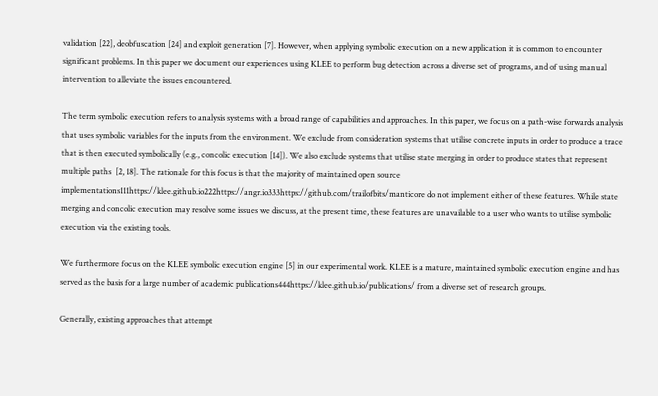validation [22], deobfuscation [24] and exploit generation [7]. However, when applying symbolic execution on a new application it is common to encounter significant problems. In this paper we document our experiences using KLEE to perform bug detection across a diverse set of programs, and of using manual intervention to alleviate the issues encountered.

The term symbolic execution refers to analysis systems with a broad range of capabilities and approaches. In this paper, we focus on a path-wise forwards analysis that uses symbolic variables for the inputs from the environment. We exclude from consideration systems that utilise concrete inputs in order to produce a trace that is then executed symbolically (e.g., concolic execution [14]). We also exclude systems that utilise state merging in order to produce states that represent multiple paths  [2, 18]. The rationale for this focus is that the majority of maintained open source implementations111https://klee.github.io222https://angr.io333https://github.com/trailofbits/manticore do not implement either of these features. While state merging and concolic execution may resolve some issues we discuss, at the present time, these features are unavailable to a user who wants to utilise symbolic execution via the existing tools.

We furthermore focus on the KLEE symbolic execution engine [5] in our experimental work. KLEE is a mature, maintained symbolic execution engine and has served as the basis for a large number of academic publications444https://klee.github.io/publications/ from a diverse set of research groups.

Generally, existing approaches that attempt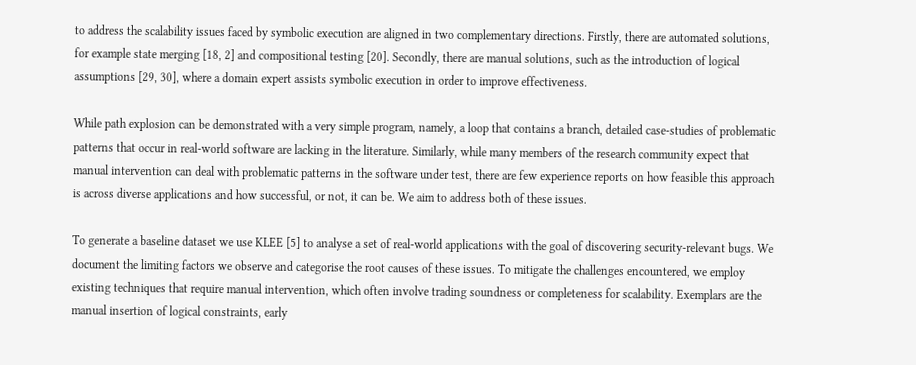to address the scalability issues faced by symbolic execution are aligned in two complementary directions. Firstly, there are automated solutions, for example state merging [18, 2] and compositional testing [20]. Secondly, there are manual solutions, such as the introduction of logical assumptions [29, 30], where a domain expert assists symbolic execution in order to improve effectiveness.

While path explosion can be demonstrated with a very simple program, namely, a loop that contains a branch, detailed case-studies of problematic patterns that occur in real-world software are lacking in the literature. Similarly, while many members of the research community expect that manual intervention can deal with problematic patterns in the software under test, there are few experience reports on how feasible this approach is across diverse applications and how successful, or not, it can be. We aim to address both of these issues.

To generate a baseline dataset we use KLEE [5] to analyse a set of real-world applications with the goal of discovering security-relevant bugs. We document the limiting factors we observe and categorise the root causes of these issues. To mitigate the challenges encountered, we employ existing techniques that require manual intervention, which often involve trading soundness or completeness for scalability. Exemplars are the manual insertion of logical constraints, early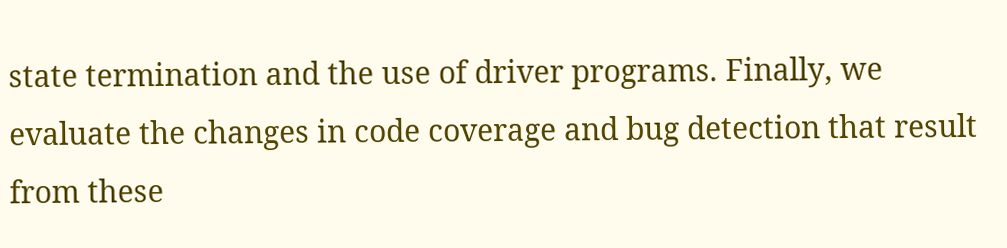state termination and the use of driver programs. Finally, we evaluate the changes in code coverage and bug detection that result from these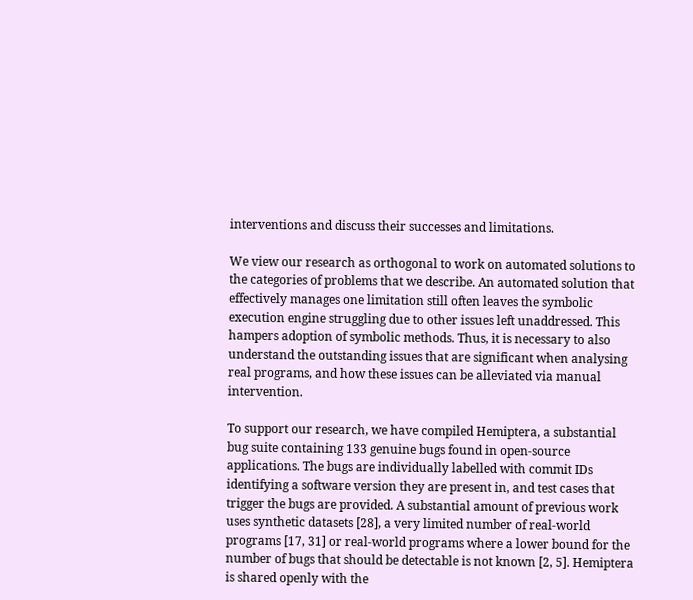interventions and discuss their successes and limitations.

We view our research as orthogonal to work on automated solutions to the categories of problems that we describe. An automated solution that effectively manages one limitation still often leaves the symbolic execution engine struggling due to other issues left unaddressed. This hampers adoption of symbolic methods. Thus, it is necessary to also understand the outstanding issues that are significant when analysing real programs, and how these issues can be alleviated via manual intervention.

To support our research, we have compiled Hemiptera, a substantial bug suite containing 133 genuine bugs found in open-source applications. The bugs are individually labelled with commit IDs identifying a software version they are present in, and test cases that trigger the bugs are provided. A substantial amount of previous work uses synthetic datasets [28], a very limited number of real-world programs [17, 31] or real-world programs where a lower bound for the number of bugs that should be detectable is not known [2, 5]. Hemiptera is shared openly with the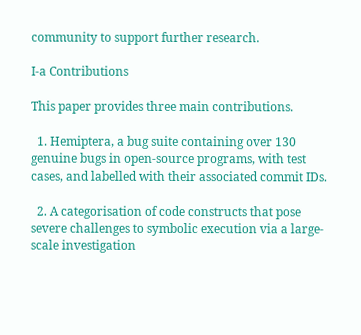community to support further research.

I-a Contributions

This paper provides three main contributions.

  1. Hemiptera, a bug suite containing over 130 genuine bugs in open-source programs, with test cases, and labelled with their associated commit IDs.

  2. A categorisation of code constructs that pose severe challenges to symbolic execution via a large-scale investigation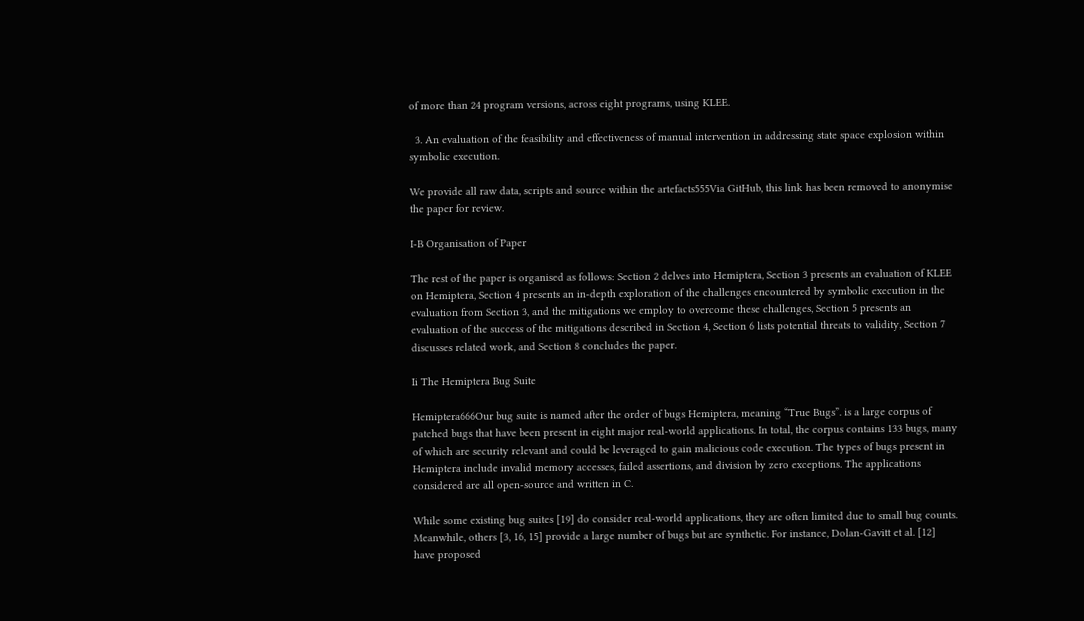of more than 24 program versions, across eight programs, using KLEE.

  3. An evaluation of the feasibility and effectiveness of manual intervention in addressing state space explosion within symbolic execution.

We provide all raw data, scripts and source within the artefacts555Via GitHub, this link has been removed to anonymise the paper for review.

I-B Organisation of Paper

The rest of the paper is organised as follows: Section 2 delves into Hemiptera, Section 3 presents an evaluation of KLEE on Hemiptera, Section 4 presents an in-depth exploration of the challenges encountered by symbolic execution in the evaluation from Section 3, and the mitigations we employ to overcome these challenges, Section 5 presents an evaluation of the success of the mitigations described in Section 4, Section 6 lists potential threats to validity, Section 7 discusses related work, and Section 8 concludes the paper.

Ii The Hemiptera Bug Suite

Hemiptera666Our bug suite is named after the order of bugs Hemiptera, meaning “True Bugs”. is a large corpus of patched bugs that have been present in eight major real-world applications. In total, the corpus contains 133 bugs, many of which are security relevant and could be leveraged to gain malicious code execution. The types of bugs present in Hemiptera include invalid memory accesses, failed assertions, and division by zero exceptions. The applications considered are all open-source and written in C.

While some existing bug suites [19] do consider real-world applications, they are often limited due to small bug counts. Meanwhile, others [3, 16, 15] provide a large number of bugs but are synthetic. For instance, Dolan-Gavitt et al. [12] have proposed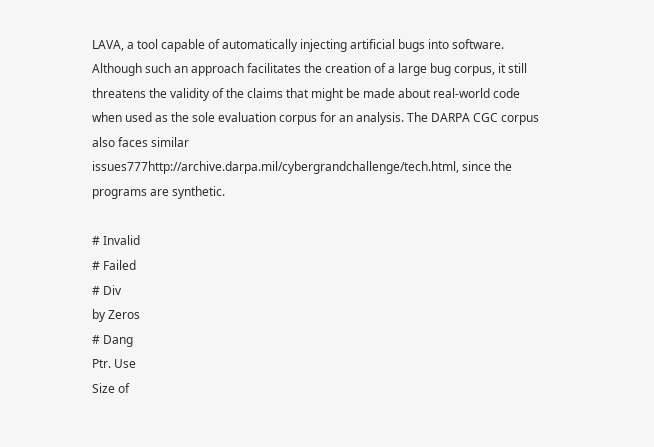LAVA, a tool capable of automatically injecting artificial bugs into software. Although such an approach facilitates the creation of a large bug corpus, it still threatens the validity of the claims that might be made about real-world code when used as the sole evaluation corpus for an analysis. The DARPA CGC corpus also faces similar issues777http://archive.darpa.mil/cybergrandchallenge/tech.html, since the programs are synthetic.

# Invalid
# Failed
# Div
by Zeros
# Dang
Ptr. Use
Size of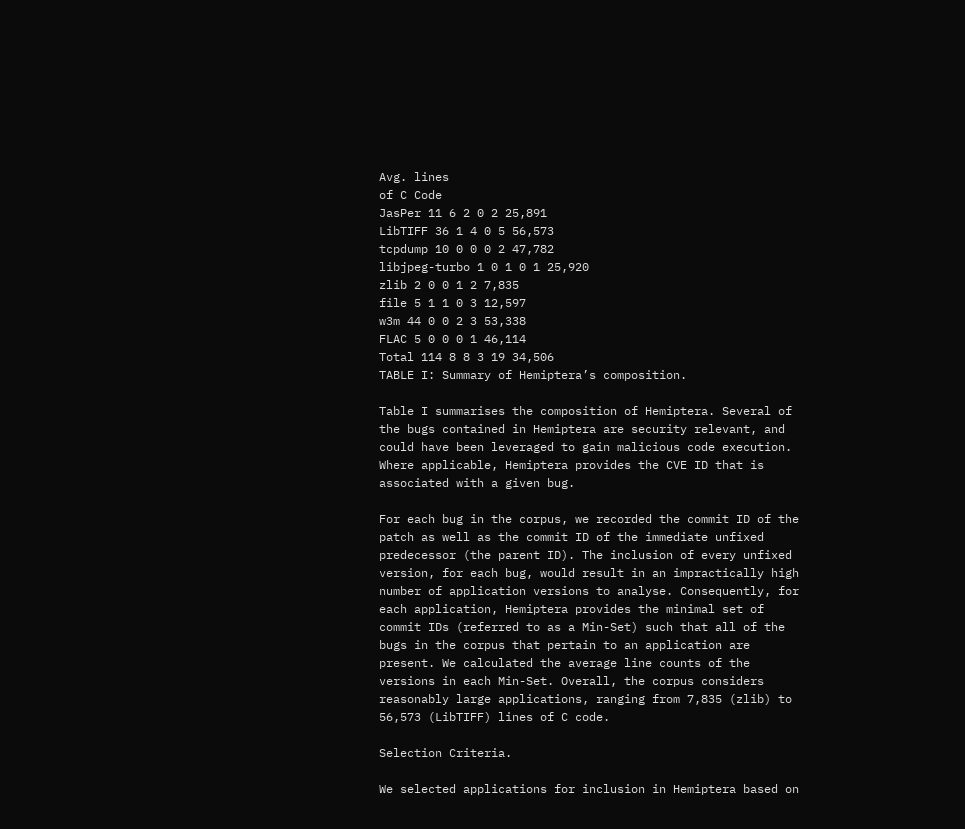Avg. lines
of C Code
JasPer 11 6 2 0 2 25,891
LibTIFF 36 1 4 0 5 56,573
tcpdump 10 0 0 0 2 47,782
libjpeg-turbo 1 0 1 0 1 25,920
zlib 2 0 0 1 2 7,835
file 5 1 1 0 3 12,597
w3m 44 0 0 2 3 53,338
FLAC 5 0 0 0 1 46,114
Total 114 8 8 3 19 34,506
TABLE I: Summary of Hemiptera’s composition.

Table I summarises the composition of Hemiptera. Several of the bugs contained in Hemiptera are security relevant, and could have been leveraged to gain malicious code execution. Where applicable, Hemiptera provides the CVE ID that is associated with a given bug.

For each bug in the corpus, we recorded the commit ID of the patch as well as the commit ID of the immediate unfixed predecessor (the parent ID). The inclusion of every unfixed version, for each bug, would result in an impractically high number of application versions to analyse. Consequently, for each application, Hemiptera provides the minimal set of commit IDs (referred to as a Min-Set) such that all of the bugs in the corpus that pertain to an application are present. We calculated the average line counts of the versions in each Min-Set. Overall, the corpus considers reasonably large applications, ranging from 7,835 (zlib) to 56,573 (LibTIFF) lines of C code.

Selection Criteria.

We selected applications for inclusion in Hemiptera based on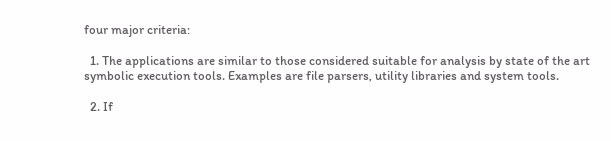four major criteria:

  1. The applications are similar to those considered suitable for analysis by state of the art symbolic execution tools. Examples are file parsers, utility libraries and system tools.

  2. If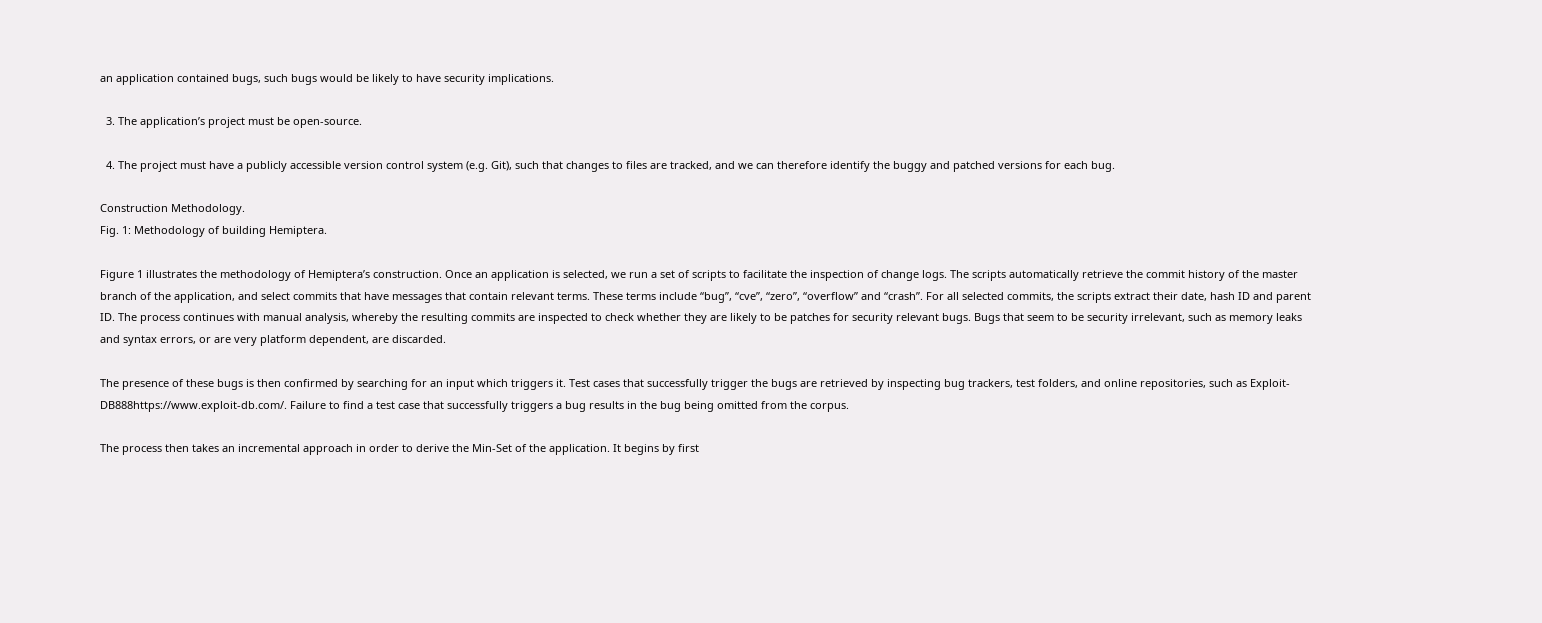an application contained bugs, such bugs would be likely to have security implications.

  3. The application’s project must be open-source.

  4. The project must have a publicly accessible version control system (e.g. Git), such that changes to files are tracked, and we can therefore identify the buggy and patched versions for each bug.

Construction Methodology.
Fig. 1: Methodology of building Hemiptera.

Figure 1 illustrates the methodology of Hemiptera’s construction. Once an application is selected, we run a set of scripts to facilitate the inspection of change logs. The scripts automatically retrieve the commit history of the master branch of the application, and select commits that have messages that contain relevant terms. These terms include “bug”, “cve”, “zero”, “overflow” and “crash”. For all selected commits, the scripts extract their date, hash ID and parent ID. The process continues with manual analysis, whereby the resulting commits are inspected to check whether they are likely to be patches for security relevant bugs. Bugs that seem to be security irrelevant, such as memory leaks and syntax errors, or are very platform dependent, are discarded.

The presence of these bugs is then confirmed by searching for an input which triggers it. Test cases that successfully trigger the bugs are retrieved by inspecting bug trackers, test folders, and online repositories, such as Exploit-DB888https://www.exploit-db.com/. Failure to find a test case that successfully triggers a bug results in the bug being omitted from the corpus.

The process then takes an incremental approach in order to derive the Min-Set of the application. It begins by first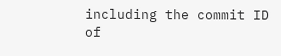including the commit ID of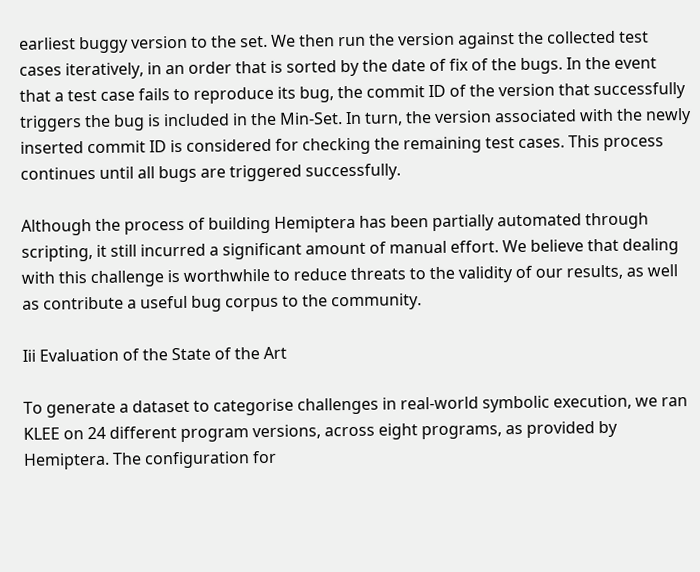earliest buggy version to the set. We then run the version against the collected test cases iteratively, in an order that is sorted by the date of fix of the bugs. In the event that a test case fails to reproduce its bug, the commit ID of the version that successfully triggers the bug is included in the Min-Set. In turn, the version associated with the newly inserted commit ID is considered for checking the remaining test cases. This process continues until all bugs are triggered successfully.

Although the process of building Hemiptera has been partially automated through scripting, it still incurred a significant amount of manual effort. We believe that dealing with this challenge is worthwhile to reduce threats to the validity of our results, as well as contribute a useful bug corpus to the community.

Iii Evaluation of the State of the Art

To generate a dataset to categorise challenges in real-world symbolic execution, we ran KLEE on 24 different program versions, across eight programs, as provided by Hemiptera. The configuration for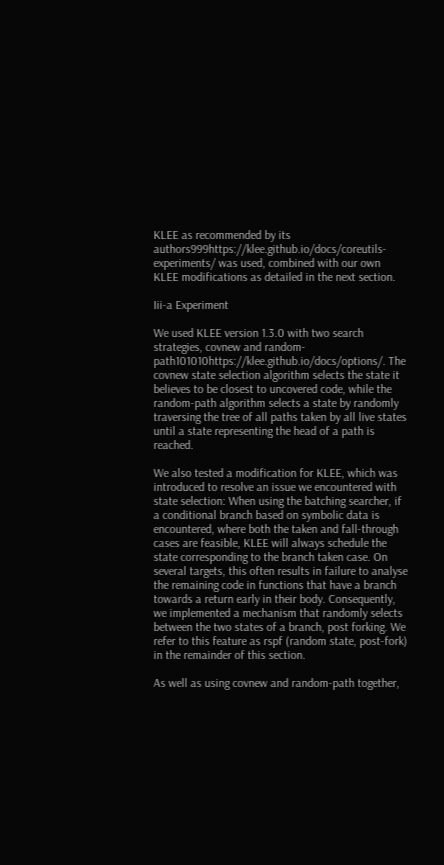KLEE as recommended by its authors999https://klee.github.io/docs/coreutils-experiments/ was used, combined with our own KLEE modifications as detailed in the next section.

Iii-a Experiment

We used KLEE version 1.3.0 with two search strategies, covnew and random-path101010https://klee.github.io/docs/options/. The covnew state selection algorithm selects the state it believes to be closest to uncovered code, while the random-path algorithm selects a state by randomly traversing the tree of all paths taken by all live states until a state representing the head of a path is reached.

We also tested a modification for KLEE, which was introduced to resolve an issue we encountered with state selection: When using the batching searcher, if a conditional branch based on symbolic data is encountered, where both the taken and fall-through cases are feasible, KLEE will always schedule the state corresponding to the branch taken case. On several targets, this often results in failure to analyse the remaining code in functions that have a branch towards a return early in their body. Consequently, we implemented a mechanism that randomly selects between the two states of a branch, post forking. We refer to this feature as rspf (random state, post-fork) in the remainder of this section.

As well as using covnew and random-path together,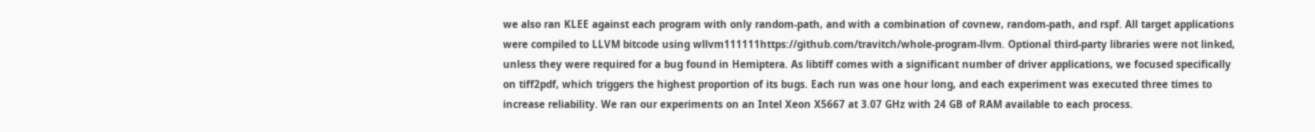we also ran KLEE against each program with only random-path, and with a combination of covnew, random-path, and rspf. All target applications were compiled to LLVM bitcode using wllvm111111https://github.com/travitch/whole-program-llvm. Optional third-party libraries were not linked, unless they were required for a bug found in Hemiptera. As libtiff comes with a significant number of driver applications, we focused specifically on tiff2pdf, which triggers the highest proportion of its bugs. Each run was one hour long, and each experiment was executed three times to increase reliability. We ran our experiments on an Intel Xeon X5667 at 3.07 GHz with 24 GB of RAM available to each process.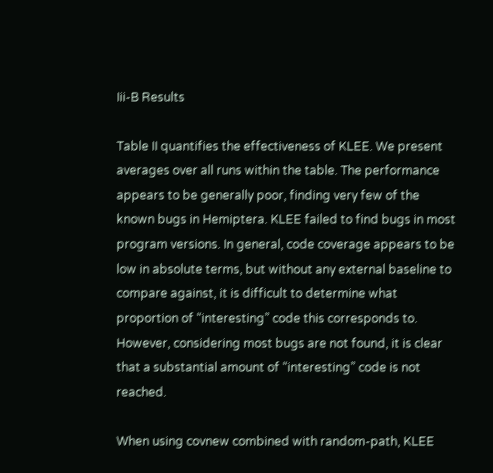Iii-B Results

Table II quantifies the effectiveness of KLEE. We present averages over all runs within the table. The performance appears to be generally poor, finding very few of the known bugs in Hemiptera. KLEE failed to find bugs in most program versions. In general, code coverage appears to be low in absolute terms, but without any external baseline to compare against, it is difficult to determine what proportion of “interesting” code this corresponds to. However, considering most bugs are not found, it is clear that a substantial amount of “interesting” code is not reached.

When using covnew combined with random-path, KLEE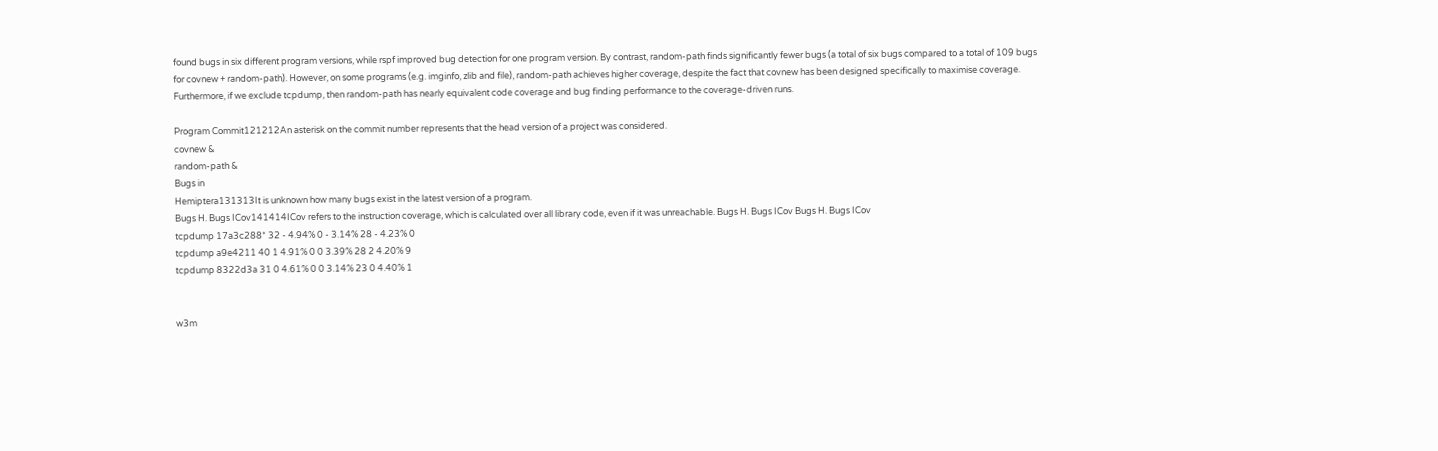found bugs in six different program versions, while rspf improved bug detection for one program version. By contrast, random-path finds significantly fewer bugs (a total of six bugs compared to a total of 109 bugs for covnew + random-path). However, on some programs (e.g. imginfo, zlib and file), random-path achieves higher coverage, despite the fact that covnew has been designed specifically to maximise coverage. Furthermore, if we exclude tcpdump, then random-path has nearly equivalent code coverage and bug finding performance to the coverage-driven runs.

Program Commit121212An asterisk on the commit number represents that the head version of a project was considered.
covnew &
random-path &
Bugs in
Hemiptera131313It is unknown how many bugs exist in the latest version of a program.
Bugs H. Bugs ICov141414ICov refers to the instruction coverage, which is calculated over all library code, even if it was unreachable. Bugs H. Bugs ICov Bugs H. Bugs ICov
tcpdump 17a3c288* 32 - 4.94% 0 - 3.14% 28 - 4.23% 0
tcpdump a9e4211 40 1 4.91% 0 0 3.39% 28 2 4.20% 9
tcpdump 8322d3a 31 0 4.61% 0 0 3.14% 23 0 4.40% 1


w3m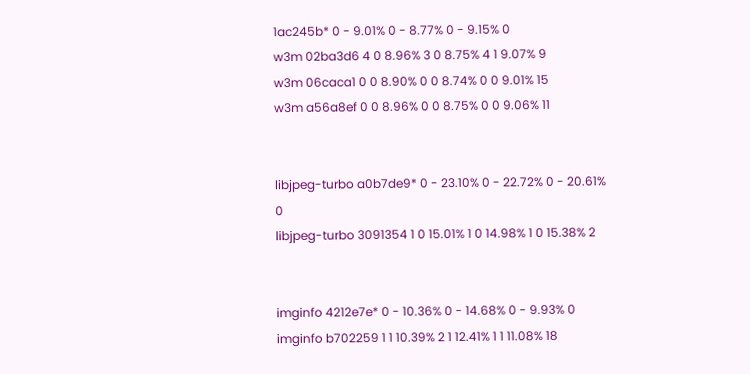1ac245b* 0 - 9.01% 0 - 8.77% 0 - 9.15% 0
w3m 02ba3d6 4 0 8.96% 3 0 8.75% 4 1 9.07% 9
w3m 06caca1 0 0 8.90% 0 0 8.74% 0 0 9.01% 15
w3m a56a8ef 0 0 8.96% 0 0 8.75% 0 0 9.06% 11


libjpeg-turbo a0b7de9* 0 - 23.10% 0 - 22.72% 0 - 20.61% 0
libjpeg-turbo 3091354 1 0 15.01% 1 0 14.98% 1 0 15.38% 2


imginfo 4212e7e* 0 - 10.36% 0 - 14.68% 0 - 9.93% 0
imginfo b702259 1 1 10.39% 2 1 12.41% 1 1 11.08% 18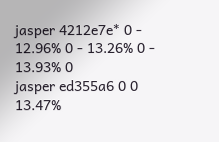jasper 4212e7e* 0 - 12.96% 0 - 13.26% 0 - 13.93% 0
jasper ed355a6 0 0 13.47%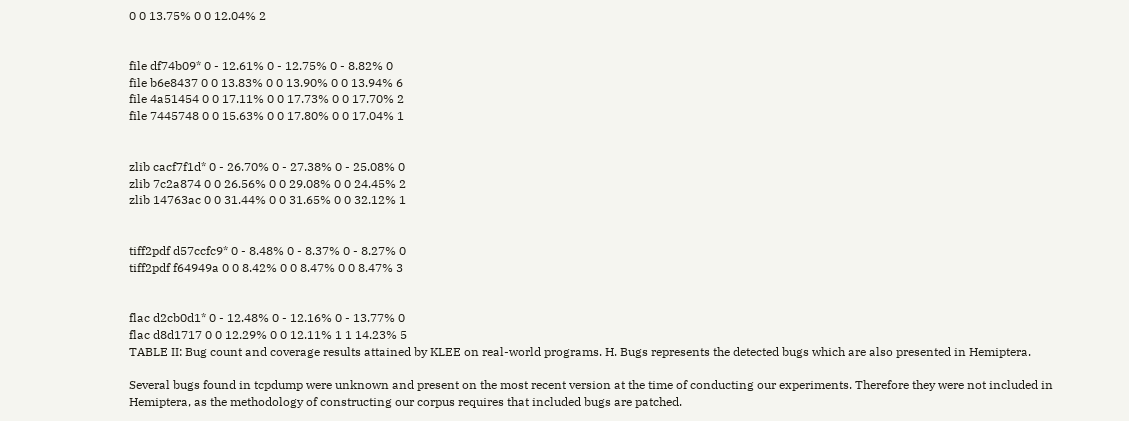0 0 13.75% 0 0 12.04% 2


file df74b09* 0 - 12.61% 0 - 12.75% 0 - 8.82% 0
file b6e8437 0 0 13.83% 0 0 13.90% 0 0 13.94% 6
file 4a51454 0 0 17.11% 0 0 17.73% 0 0 17.70% 2
file 7445748 0 0 15.63% 0 0 17.80% 0 0 17.04% 1


zlib cacf7f1d* 0 - 26.70% 0 - 27.38% 0 - 25.08% 0
zlib 7c2a874 0 0 26.56% 0 0 29.08% 0 0 24.45% 2
zlib 14763ac 0 0 31.44% 0 0 31.65% 0 0 32.12% 1


tiff2pdf d57ccfc9* 0 - 8.48% 0 - 8.37% 0 - 8.27% 0
tiff2pdf f64949a 0 0 8.42% 0 0 8.47% 0 0 8.47% 3


flac d2cb0d1* 0 - 12.48% 0 - 12.16% 0 - 13.77% 0
flac d8d1717 0 0 12.29% 0 0 12.11% 1 1 14.23% 5
TABLE II: Bug count and coverage results attained by KLEE on real-world programs. H. Bugs represents the detected bugs which are also presented in Hemiptera.

Several bugs found in tcpdump were unknown and present on the most recent version at the time of conducting our experiments. Therefore they were not included in Hemiptera, as the methodology of constructing our corpus requires that included bugs are patched.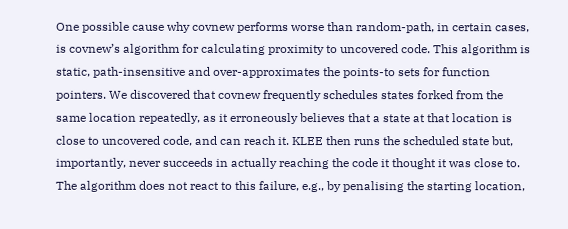One possible cause why covnew performs worse than random-path, in certain cases, is covnew’s algorithm for calculating proximity to uncovered code. This algorithm is static, path-insensitive and over-approximates the points-to sets for function pointers. We discovered that covnew frequently schedules states forked from the same location repeatedly, as it erroneously believes that a state at that location is close to uncovered code, and can reach it. KLEE then runs the scheduled state but, importantly, never succeeds in actually reaching the code it thought it was close to. The algorithm does not react to this failure, e.g., by penalising the starting location,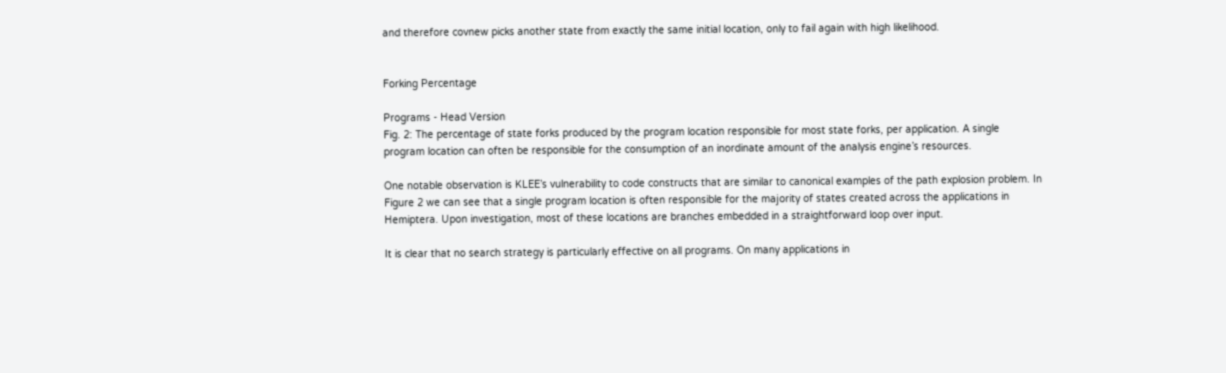and therefore covnew picks another state from exactly the same initial location, only to fail again with high likelihood.


Forking Percentage

Programs - Head Version
Fig. 2: The percentage of state forks produced by the program location responsible for most state forks, per application. A single program location can often be responsible for the consumption of an inordinate amount of the analysis engine’s resources.

One notable observation is KLEE’s vulnerability to code constructs that are similar to canonical examples of the path explosion problem. In Figure 2 we can see that a single program location is often responsible for the majority of states created across the applications in Hemiptera. Upon investigation, most of these locations are branches embedded in a straightforward loop over input.

It is clear that no search strategy is particularly effective on all programs. On many applications in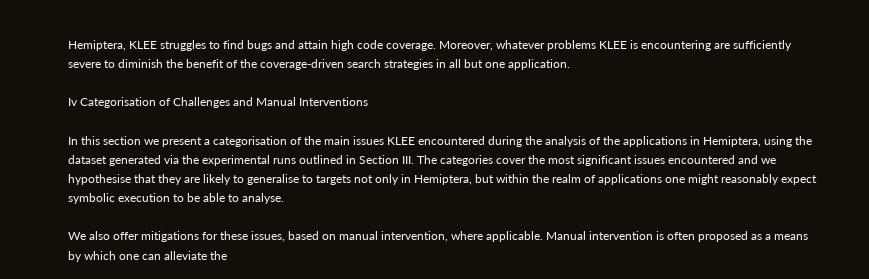Hemiptera, KLEE struggles to find bugs and attain high code coverage. Moreover, whatever problems KLEE is encountering are sufficiently severe to diminish the benefit of the coverage-driven search strategies in all but one application.

Iv Categorisation of Challenges and Manual Interventions

In this section we present a categorisation of the main issues KLEE encountered during the analysis of the applications in Hemiptera, using the dataset generated via the experimental runs outlined in Section III. The categories cover the most significant issues encountered and we hypothesise that they are likely to generalise to targets not only in Hemiptera, but within the realm of applications one might reasonably expect symbolic execution to be able to analyse.

We also offer mitigations for these issues, based on manual intervention, where applicable. Manual intervention is often proposed as a means by which one can alleviate the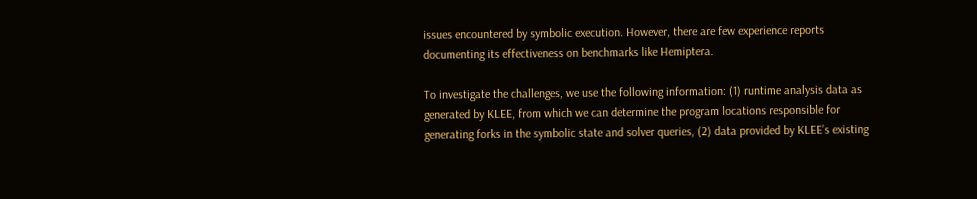issues encountered by symbolic execution. However, there are few experience reports documenting its effectiveness on benchmarks like Hemiptera.

To investigate the challenges, we use the following information: (1) runtime analysis data as generated by KLEE, from which we can determine the program locations responsible for generating forks in the symbolic state and solver queries, (2) data provided by KLEE’s existing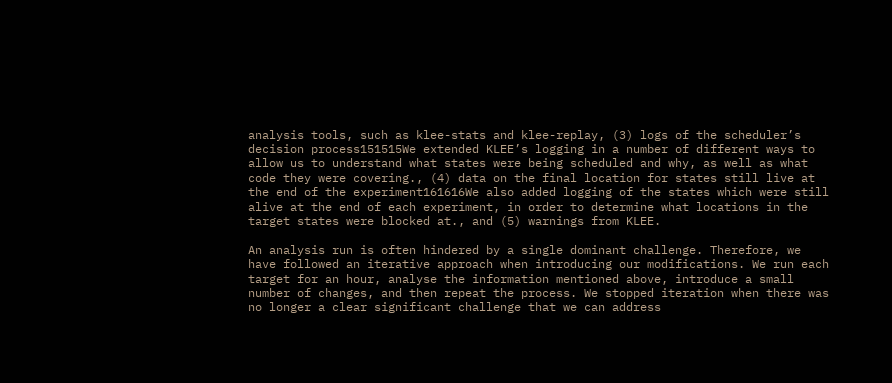analysis tools, such as klee-stats and klee-replay, (3) logs of the scheduler’s decision process151515We extended KLEE’s logging in a number of different ways to allow us to understand what states were being scheduled and why, as well as what code they were covering., (4) data on the final location for states still live at the end of the experiment161616We also added logging of the states which were still alive at the end of each experiment, in order to determine what locations in the target states were blocked at., and (5) warnings from KLEE.

An analysis run is often hindered by a single dominant challenge. Therefore, we have followed an iterative approach when introducing our modifications. We run each target for an hour, analyse the information mentioned above, introduce a small number of changes, and then repeat the process. We stopped iteration when there was no longer a clear significant challenge that we can address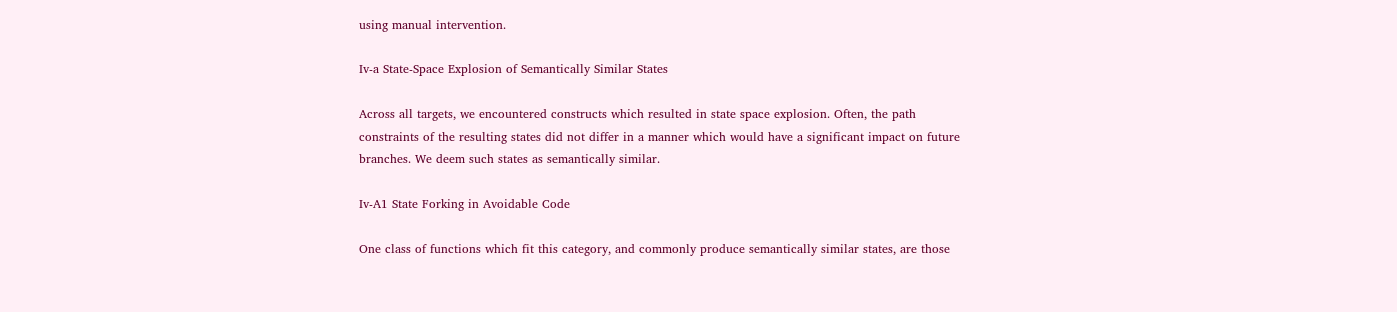using manual intervention.

Iv-a State-Space Explosion of Semantically Similar States

Across all targets, we encountered constructs which resulted in state space explosion. Often, the path constraints of the resulting states did not differ in a manner which would have a significant impact on future branches. We deem such states as semantically similar.

Iv-A1 State Forking in Avoidable Code

One class of functions which fit this category, and commonly produce semantically similar states, are those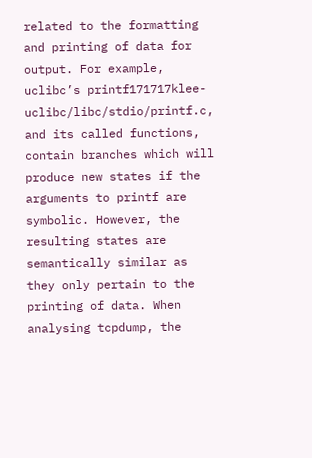related to the formatting and printing of data for output. For example, uclibc’s printf171717klee-uclibc/libc/stdio/printf.c, and its called functions, contain branches which will produce new states if the arguments to printf are symbolic. However, the resulting states are semantically similar as they only pertain to the printing of data. When analysing tcpdump, the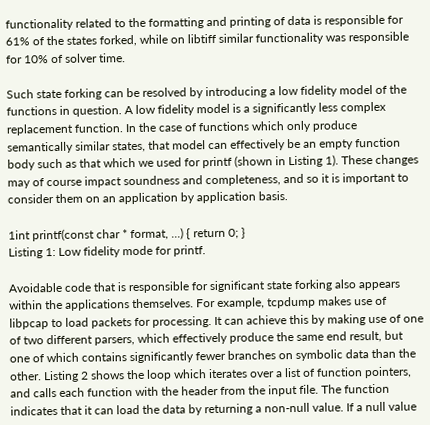functionality related to the formatting and printing of data is responsible for 61% of the states forked, while on libtiff similar functionality was responsible for 10% of solver time.

Such state forking can be resolved by introducing a low fidelity model of the functions in question. A low fidelity model is a significantly less complex replacement function. In the case of functions which only produce semantically similar states, that model can effectively be an empty function body such as that which we used for printf (shown in Listing 1). These changes may of course impact soundness and completeness, and so it is important to consider them on an application by application basis.

1int printf(const char * format, ...) { return 0; }
Listing 1: Low fidelity mode for printf.

Avoidable code that is responsible for significant state forking also appears within the applications themselves. For example, tcpdump makes use of libpcap to load packets for processing. It can achieve this by making use of one of two different parsers, which effectively produce the same end result, but one of which contains significantly fewer branches on symbolic data than the other. Listing 2 shows the loop which iterates over a list of function pointers, and calls each function with the header from the input file. The function indicates that it can load the data by returning a non-null value. If a null value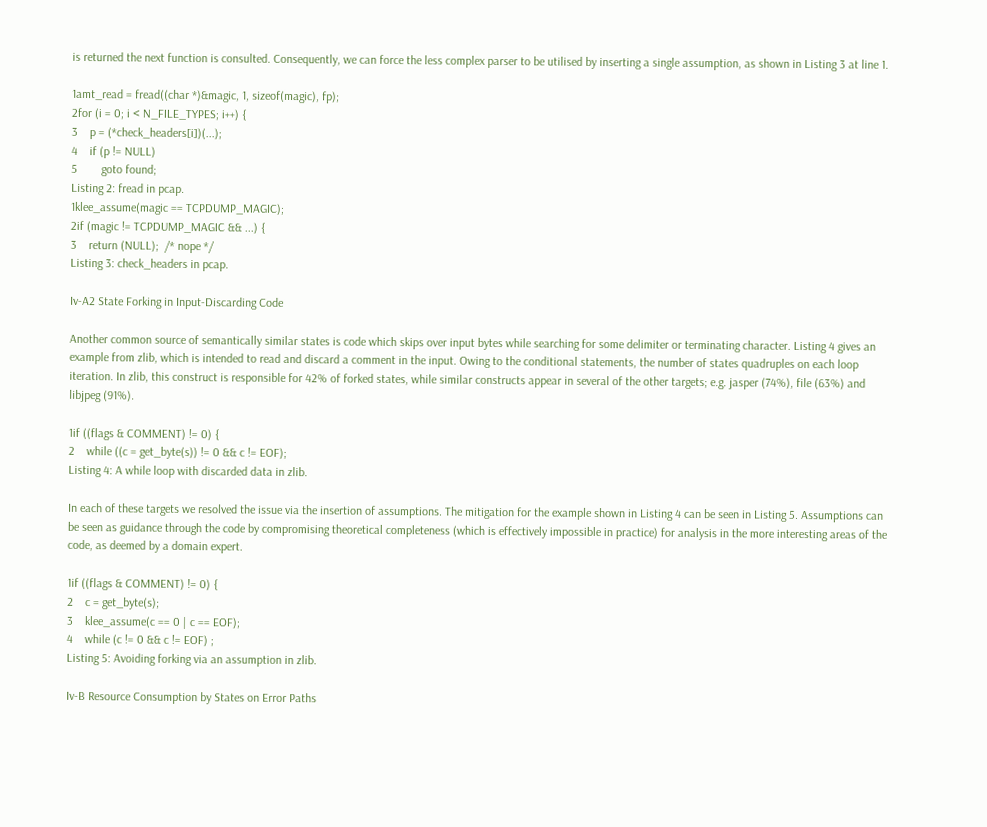is returned the next function is consulted. Consequently, we can force the less complex parser to be utilised by inserting a single assumption, as shown in Listing 3 at line 1.

1amt_read = fread((char *)&magic, 1, sizeof(magic), fp);
2for (i = 0; i < N_FILE_TYPES; i++) {
3    p = (*check_headers[i])(...);
4    if (p != NULL)
5        goto found;
Listing 2: fread in pcap.
1klee_assume(magic == TCPDUMP_MAGIC);
2if (magic != TCPDUMP_MAGIC && ...) {
3    return (NULL);  /* nope */
Listing 3: check_headers in pcap.

Iv-A2 State Forking in Input-Discarding Code

Another common source of semantically similar states is code which skips over input bytes while searching for some delimiter or terminating character. Listing 4 gives an example from zlib, which is intended to read and discard a comment in the input. Owing to the conditional statements, the number of states quadruples on each loop iteration. In zlib, this construct is responsible for 42% of forked states, while similar constructs appear in several of the other targets; e.g. jasper (74%), file (63%) and libjpeg (91%).

1if ((flags & COMMENT) != 0) {
2    while ((c = get_byte(s)) != 0 && c != EOF);
Listing 4: A while loop with discarded data in zlib.

In each of these targets we resolved the issue via the insertion of assumptions. The mitigation for the example shown in Listing 4 can be seen in Listing 5. Assumptions can be seen as guidance through the code by compromising theoretical completeness (which is effectively impossible in practice) for analysis in the more interesting areas of the code, as deemed by a domain expert.

1if ((flags & COMMENT) != 0) {
2    c = get_byte(s);
3    klee_assume(c == 0 | c == EOF);
4    while (c != 0 && c != EOF) ;
Listing 5: Avoiding forking via an assumption in zlib.

Iv-B Resource Consumption by States on Error Paths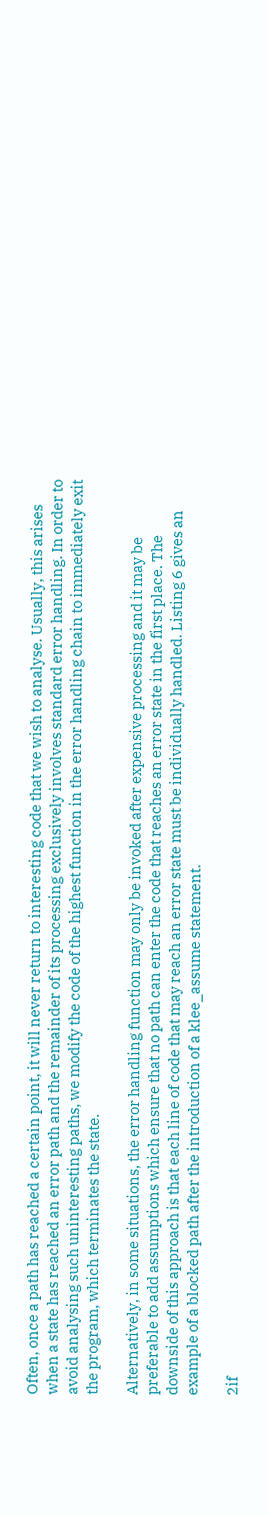Often, once a path has reached a certain point, it will never return to interesting code that we wish to analyse. Usually, this arises when a state has reached an error path and the remainder of its processing exclusively involves standard error handling. In order to avoid analysing such uninteresting paths, we modify the code of the highest function in the error handling chain to immediately exit the program, which terminates the state.

Alternatively, in some situations, the error handling function may only be invoked after expensive processing and it may be preferable to add assumptions which ensure that no path can enter the code that reaches an error state in the first place. The downside of this approach is that each line of code that may reach an error state must be individually handled. Listing 6 gives an example of a blocked path after the introduction of a klee_assume statement.

2if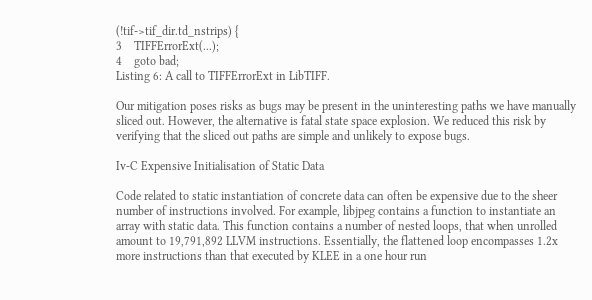(!tif->tif_dir.td_nstrips) {
3    TIFFErrorExt(...);
4    goto bad;
Listing 6: A call to TIFFErrorExt in LibTIFF.

Our mitigation poses risks as bugs may be present in the uninteresting paths we have manually sliced out. However, the alternative is fatal state space explosion. We reduced this risk by verifying that the sliced out paths are simple and unlikely to expose bugs.

Iv-C Expensive Initialisation of Static Data

Code related to static instantiation of concrete data can often be expensive due to the sheer number of instructions involved. For example, libjpeg contains a function to instantiate an array with static data. This function contains a number of nested loops, that when unrolled amount to 19,791,892 LLVM instructions. Essentially, the flattened loop encompasses 1.2x more instructions than that executed by KLEE in a one hour run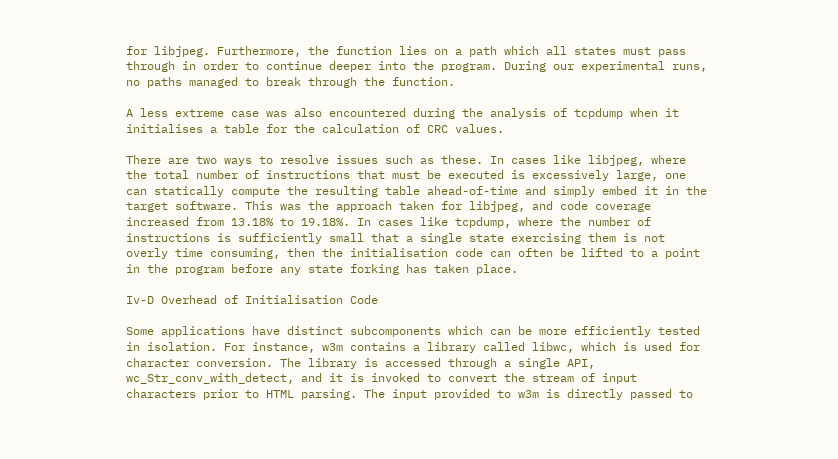for libjpeg. Furthermore, the function lies on a path which all states must pass through in order to continue deeper into the program. During our experimental runs, no paths managed to break through the function.

A less extreme case was also encountered during the analysis of tcpdump when it initialises a table for the calculation of CRC values.

There are two ways to resolve issues such as these. In cases like libjpeg, where the total number of instructions that must be executed is excessively large, one can statically compute the resulting table ahead-of-time and simply embed it in the target software. This was the approach taken for libjpeg, and code coverage increased from 13.18% to 19.18%. In cases like tcpdump, where the number of instructions is sufficiently small that a single state exercising them is not overly time consuming, then the initialisation code can often be lifted to a point in the program before any state forking has taken place.

Iv-D Overhead of Initialisation Code

Some applications have distinct subcomponents which can be more efficiently tested in isolation. For instance, w3m contains a library called libwc, which is used for character conversion. The library is accessed through a single API, wc_Str_conv_with_detect, and it is invoked to convert the stream of input characters prior to HTML parsing. The input provided to w3m is directly passed to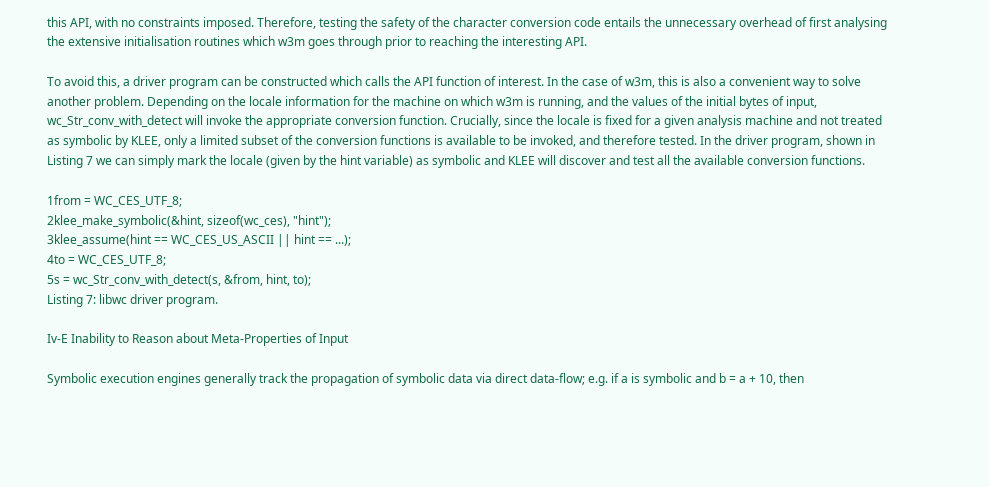this API, with no constraints imposed. Therefore, testing the safety of the character conversion code entails the unnecessary overhead of first analysing the extensive initialisation routines which w3m goes through prior to reaching the interesting API.

To avoid this, a driver program can be constructed which calls the API function of interest. In the case of w3m, this is also a convenient way to solve another problem. Depending on the locale information for the machine on which w3m is running, and the values of the initial bytes of input, wc_Str_conv_with_detect will invoke the appropriate conversion function. Crucially, since the locale is fixed for a given analysis machine and not treated as symbolic by KLEE, only a limited subset of the conversion functions is available to be invoked, and therefore tested. In the driver program, shown in Listing 7 we can simply mark the locale (given by the hint variable) as symbolic and KLEE will discover and test all the available conversion functions.

1from = WC_CES_UTF_8;
2klee_make_symbolic(&hint, sizeof(wc_ces), "hint");
3klee_assume(hint == WC_CES_US_ASCII || hint == ...);
4to = WC_CES_UTF_8;
5s = wc_Str_conv_with_detect(s, &from, hint, to);
Listing 7: libwc driver program.

Iv-E Inability to Reason about Meta-Properties of Input

Symbolic execution engines generally track the propagation of symbolic data via direct data-flow; e.g. if a is symbolic and b = a + 10, then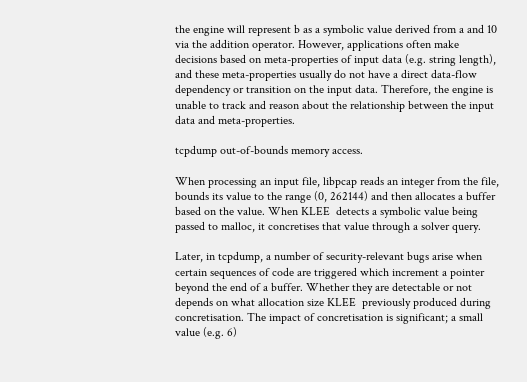the engine will represent b as a symbolic value derived from a and 10 via the addition operator. However, applications often make decisions based on meta-properties of input data (e.g. string length), and these meta-properties usually do not have a direct data-flow dependency or transition on the input data. Therefore, the engine is unable to track and reason about the relationship between the input data and meta-properties.

tcpdump out-of-bounds memory access.

When processing an input file, libpcap reads an integer from the file, bounds its value to the range (0, 262144) and then allocates a buffer based on the value. When KLEE  detects a symbolic value being passed to malloc, it concretises that value through a solver query.

Later, in tcpdump, a number of security-relevant bugs arise when certain sequences of code are triggered which increment a pointer beyond the end of a buffer. Whether they are detectable or not depends on what allocation size KLEE  previously produced during concretisation. The impact of concretisation is significant; a small value (e.g. 6)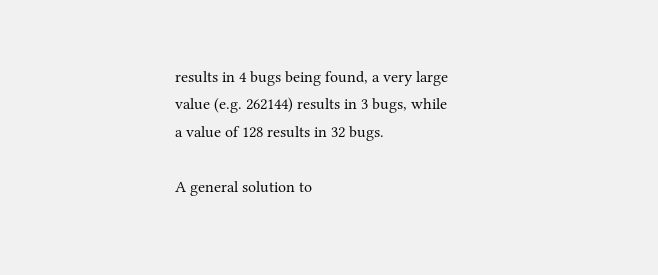results in 4 bugs being found, a very large value (e.g. 262144) results in 3 bugs, while a value of 128 results in 32 bugs.

A general solution to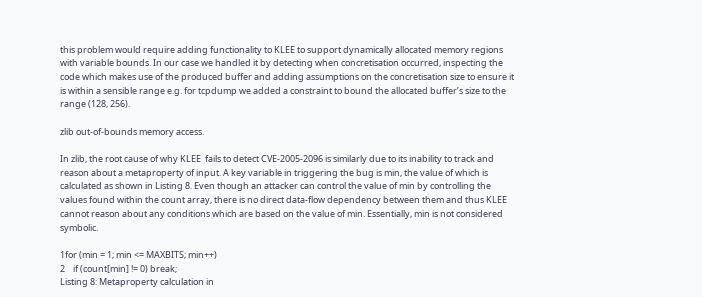this problem would require adding functionality to KLEE to support dynamically allocated memory regions with variable bounds. In our case we handled it by detecting when concretisation occurred, inspecting the code which makes use of the produced buffer and adding assumptions on the concretisation size to ensure it is within a sensible range e.g. for tcpdump we added a constraint to bound the allocated buffer’s size to the range (128, 256).

zlib out-of-bounds memory access.

In zlib, the root cause of why KLEE  fails to detect CVE-2005-2096 is similarly due to its inability to track and reason about a metaproperty of input. A key variable in triggering the bug is min, the value of which is calculated as shown in Listing 8. Even though an attacker can control the value of min by controlling the values found within the count array, there is no direct data-flow dependency between them and thus KLEE  cannot reason about any conditions which are based on the value of min. Essentially, min is not considered symbolic.

1for (min = 1; min <= MAXBITS; min++)
2    if (count[min] != 0) break;
Listing 8: Metaproperty calculation in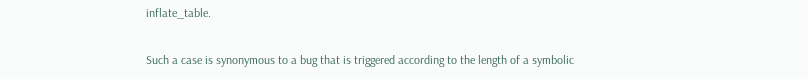inflate_table.

Such a case is synonymous to a bug that is triggered according to the length of a symbolic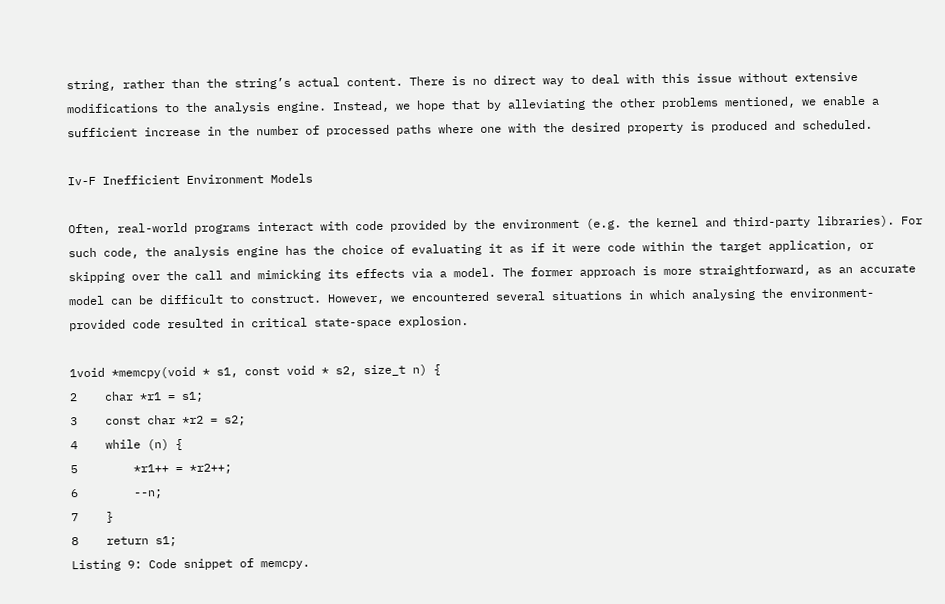string, rather than the string’s actual content. There is no direct way to deal with this issue without extensive modifications to the analysis engine. Instead, we hope that by alleviating the other problems mentioned, we enable a sufficient increase in the number of processed paths where one with the desired property is produced and scheduled.

Iv-F Inefficient Environment Models

Often, real-world programs interact with code provided by the environment (e.g. the kernel and third-party libraries). For such code, the analysis engine has the choice of evaluating it as if it were code within the target application, or skipping over the call and mimicking its effects via a model. The former approach is more straightforward, as an accurate model can be difficult to construct. However, we encountered several situations in which analysing the environment-provided code resulted in critical state-space explosion.

1void *memcpy(void * s1, const void * s2, size_t n) {
2    char *r1 = s1;
3    const char *r2 = s2;
4    while (n) {
5        *r1++ = *r2++;
6        --n;
7    }
8    return s1;
Listing 9: Code snippet of memcpy.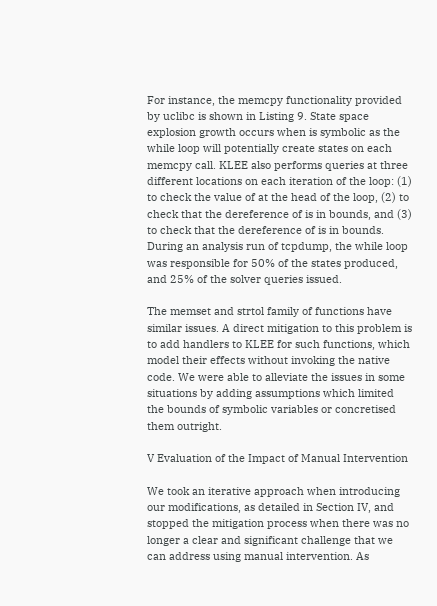For instance, the memcpy functionality provided by uclibc is shown in Listing 9. State space explosion growth occurs when is symbolic as the while loop will potentially create states on each memcpy call. KLEE also performs queries at three different locations on each iteration of the loop: (1) to check the value of at the head of the loop, (2) to check that the dereference of is in bounds, and (3) to check that the dereference of is in bounds. During an analysis run of tcpdump, the while loop was responsible for 50% of the states produced, and 25% of the solver queries issued.

The memset and strtol family of functions have similar issues. A direct mitigation to this problem is to add handlers to KLEE for such functions, which model their effects without invoking the native code. We were able to alleviate the issues in some situations by adding assumptions which limited the bounds of symbolic variables or concretised them outright.

V Evaluation of the Impact of Manual Intervention

We took an iterative approach when introducing our modifications, as detailed in Section IV, and stopped the mitigation process when there was no longer a clear and significant challenge that we can address using manual intervention. As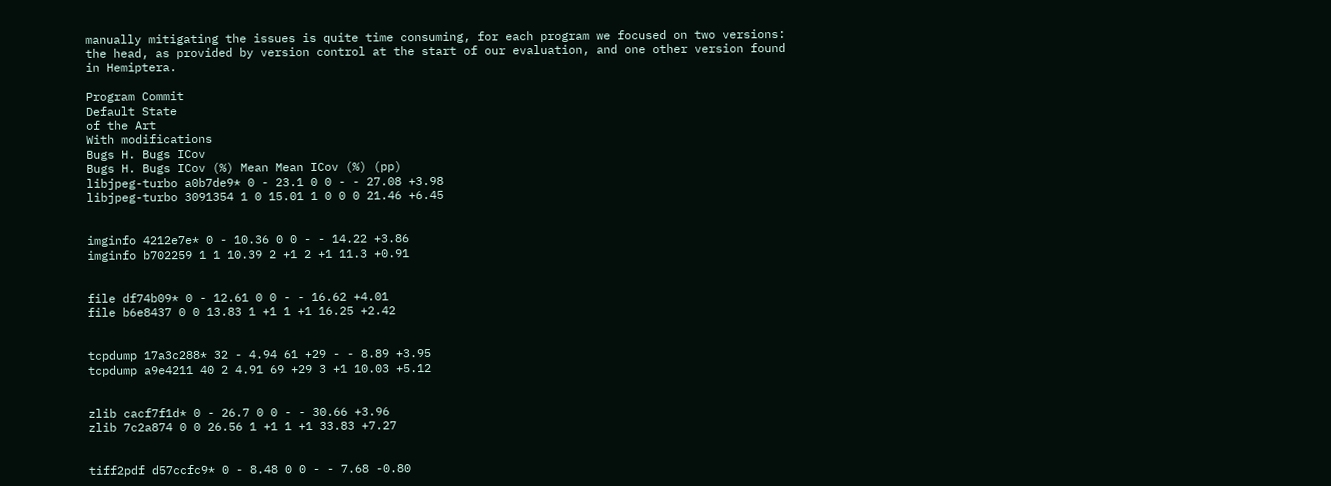manually mitigating the issues is quite time consuming, for each program we focused on two versions: the head, as provided by version control at the start of our evaluation, and one other version found in Hemiptera.

Program Commit
Default State
of the Art
With modifications
Bugs H. Bugs ICov
Bugs H. Bugs ICov (%) Mean Mean ICov (%) (pp)
libjpeg-turbo a0b7de9* 0 - 23.1 0 0 - - 27.08 +3.98
libjpeg-turbo 3091354 1 0 15.01 1 0 0 0 21.46 +6.45


imginfo 4212e7e* 0 - 10.36 0 0 - - 14.22 +3.86
imginfo b702259 1 1 10.39 2 +1 2 +1 11.3 +0.91


file df74b09* 0 - 12.61 0 0 - - 16.62 +4.01
file b6e8437 0 0 13.83 1 +1 1 +1 16.25 +2.42


tcpdump 17a3c288* 32 - 4.94 61 +29 - - 8.89 +3.95
tcpdump a9e4211 40 2 4.91 69 +29 3 +1 10.03 +5.12


zlib cacf7f1d* 0 - 26.7 0 0 - - 30.66 +3.96
zlib 7c2a874 0 0 26.56 1 +1 1 +1 33.83 +7.27


tiff2pdf d57ccfc9* 0 - 8.48 0 0 - - 7.68 -0.80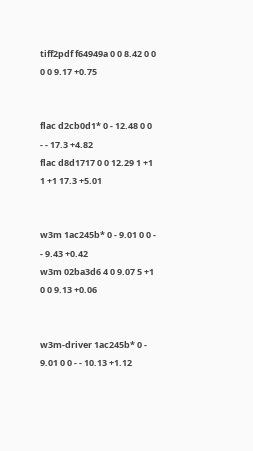tiff2pdf f64949a 0 0 8.42 0 0 0 0 9.17 +0.75


flac d2cb0d1* 0 - 12.48 0 0 - - 17.3 +4.82
flac d8d1717 0 0 12.29 1 +1 1 +1 17.3 +5.01


w3m 1ac245b* 0 - 9.01 0 0 - - 9.43 +0.42
w3m 02ba3d6 4 0 9.07 5 +1 0 0 9.13 +0.06


w3m-driver 1ac245b* 0 - 9.01 0 0 - - 10.13 +1.12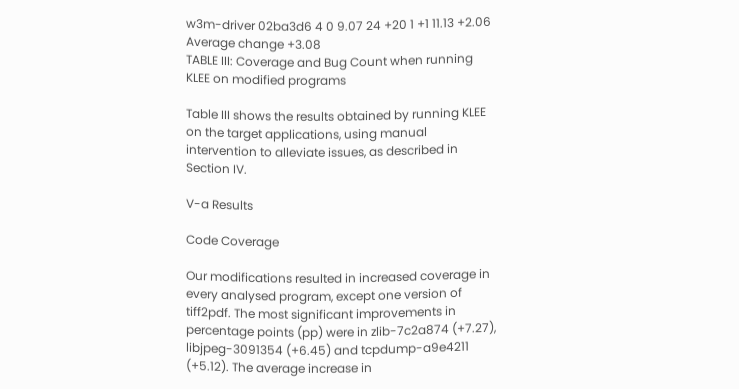w3m-driver 02ba3d6 4 0 9.07 24 +20 1 +1 11.13 +2.06
Average change +3.08
TABLE III: Coverage and Bug Count when running KLEE on modified programs

Table III shows the results obtained by running KLEE on the target applications, using manual intervention to alleviate issues, as described in Section IV.

V-a Results

Code Coverage

Our modifications resulted in increased coverage in every analysed program, except one version of tiff2pdf. The most significant improvements in percentage points (pp) were in zlib-7c2a874 (+7.27), libjpeg-3091354 (+6.45) and tcpdump-a9e4211 (+5.12). The average increase in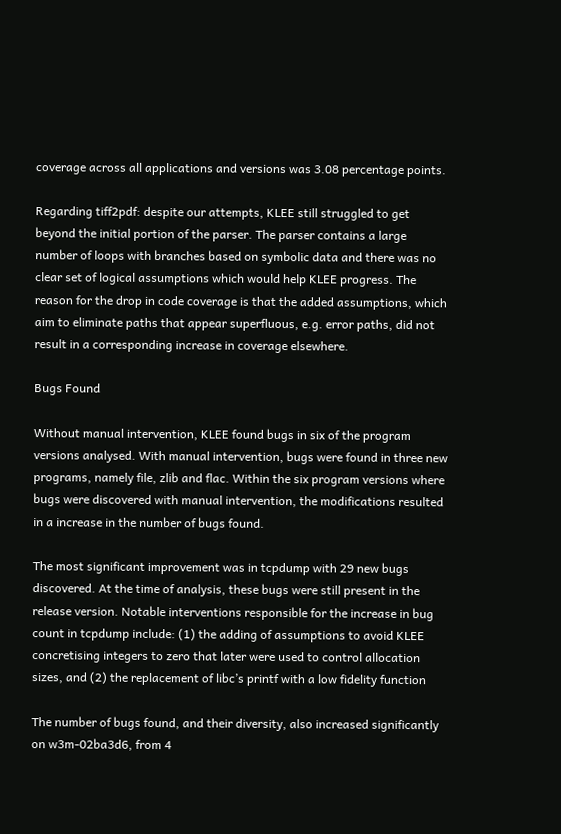coverage across all applications and versions was 3.08 percentage points.

Regarding tiff2pdf: despite our attempts, KLEE still struggled to get beyond the initial portion of the parser. The parser contains a large number of loops with branches based on symbolic data and there was no clear set of logical assumptions which would help KLEE progress. The reason for the drop in code coverage is that the added assumptions, which aim to eliminate paths that appear superfluous, e.g. error paths, did not result in a corresponding increase in coverage elsewhere.

Bugs Found

Without manual intervention, KLEE found bugs in six of the program versions analysed. With manual intervention, bugs were found in three new programs, namely file, zlib and flac. Within the six program versions where bugs were discovered with manual intervention, the modifications resulted in a increase in the number of bugs found.

The most significant improvement was in tcpdump with 29 new bugs discovered. At the time of analysis, these bugs were still present in the release version. Notable interventions responsible for the increase in bug count in tcpdump include: (1) the adding of assumptions to avoid KLEE concretising integers to zero that later were used to control allocation sizes, and (2) the replacement of libc’s printf with a low fidelity function

The number of bugs found, and their diversity, also increased significantly on w3m-02ba3d6, from 4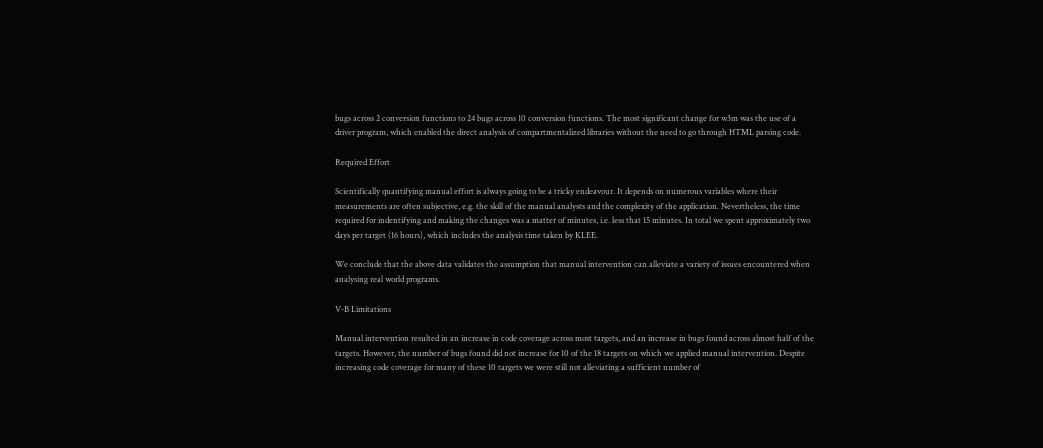bugs across 2 conversion functions to 24 bugs across 10 conversion functions. The most significant change for w3m was the use of a driver program, which enabled the direct analysis of compartmentalized libraries without the need to go through HTML parsing code.

Required Effort

Scientifically quantifying manual effort is always going to be a tricky endeavour. It depends on numerous variables where their measurements are often subjective, e.g. the skill of the manual analysts and the complexity of the application. Nevertheless, the time required for indentifying and making the changes was a matter of minutes, i.e. less that 15 minutes. In total we spent approximately two days per target (16 hours), which includes the analysis time taken by KLEE.

We conclude that the above data validates the assumption that manual intervention can alleviate a variety of issues encountered when analysing real world programs.

V-B Limitations

Manual intervention resulted in an increase in code coverage across most targets, and an increase in bugs found across almost half of the targets. However, the number of bugs found did not increase for 10 of the 18 targets on which we applied manual intervention. Despite increasing code coverage for many of these 10 targets we were still not alleviating a sufficient number of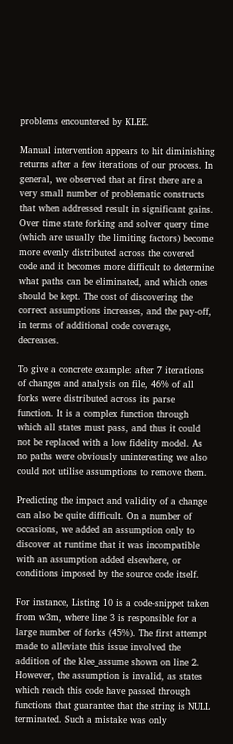problems encountered by KLEE.

Manual intervention appears to hit diminishing returns after a few iterations of our process. In general, we observed that at first there are a very small number of problematic constructs that when addressed result in significant gains. Over time state forking and solver query time (which are usually the limiting factors) become more evenly distributed across the covered code and it becomes more difficult to determine what paths can be eliminated, and which ones should be kept. The cost of discovering the correct assumptions increases, and the pay-off, in terms of additional code coverage, decreases.

To give a concrete example: after 7 iterations of changes and analysis on file, 46% of all forks were distributed across its parse function. It is a complex function through which all states must pass, and thus it could not be replaced with a low fidelity model. As no paths were obviously uninteresting we also could not utilise assumptions to remove them.

Predicting the impact and validity of a change can also be quite difficult. On a number of occasions, we added an assumption only to discover at runtime that it was incompatible with an assumption added elsewhere, or conditions imposed by the source code itself.

For instance, Listing 10 is a code-snippet taken from w3m, where line 3 is responsible for a large number of forks (45%). The first attempt made to alleviate this issue involved the addition of the klee_assume shown on line 2. However, the assumption is invalid, as states which reach this code have passed through functions that guarantee that the string is NULL terminated. Such a mistake was only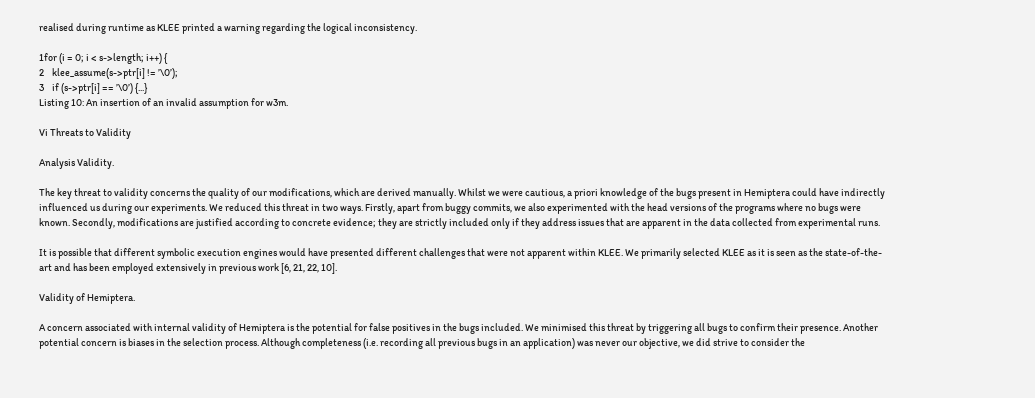realised during runtime as KLEE printed a warning regarding the logical inconsistency.

1for (i = 0; i < s->length; i++) {
2    klee_assume(s->ptr[i] != ’\0’);
3    if (s->ptr[i] == ’\0’) {...}
Listing 10: An insertion of an invalid assumption for w3m.

Vi Threats to Validity

Analysis Validity.

The key threat to validity concerns the quality of our modifications, which are derived manually. Whilst we were cautious, a priori knowledge of the bugs present in Hemiptera could have indirectly influenced us during our experiments. We reduced this threat in two ways. Firstly, apart from buggy commits, we also experimented with the head versions of the programs where no bugs were known. Secondly, modifications are justified according to concrete evidence; they are strictly included only if they address issues that are apparent in the data collected from experimental runs.

It is possible that different symbolic execution engines would have presented different challenges that were not apparent within KLEE. We primarily selected KLEE as it is seen as the state-of-the-art and has been employed extensively in previous work [6, 21, 22, 10].

Validity of Hemiptera.

A concern associated with internal validity of Hemiptera is the potential for false positives in the bugs included. We minimised this threat by triggering all bugs to confirm their presence. Another potential concern is biases in the selection process. Although completeness (i.e. recording all previous bugs in an application) was never our objective, we did strive to consider the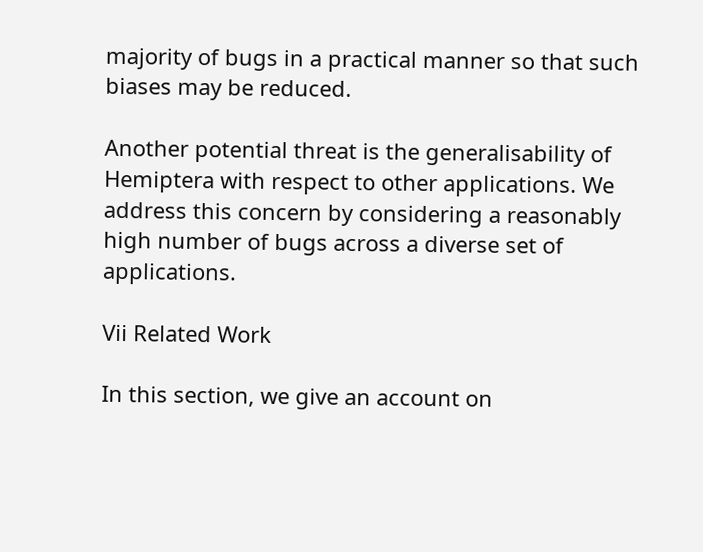majority of bugs in a practical manner so that such biases may be reduced.

Another potential threat is the generalisability of Hemiptera with respect to other applications. We address this concern by considering a reasonably high number of bugs across a diverse set of applications.

Vii Related Work

In this section, we give an account on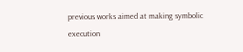previous works aimed at making symbolic execution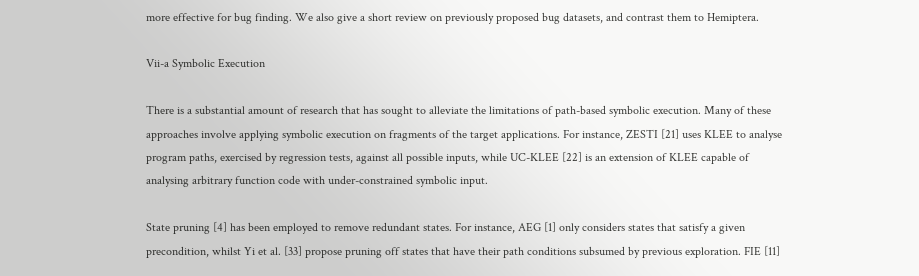more effective for bug finding. We also give a short review on previously proposed bug datasets, and contrast them to Hemiptera.

Vii-a Symbolic Execution

There is a substantial amount of research that has sought to alleviate the limitations of path-based symbolic execution. Many of these approaches involve applying symbolic execution on fragments of the target applications. For instance, ZESTI [21] uses KLEE to analyse program paths, exercised by regression tests, against all possible inputs, while UC-KLEE [22] is an extension of KLEE capable of analysing arbitrary function code with under-constrained symbolic input.

State pruning [4] has been employed to remove redundant states. For instance, AEG [1] only considers states that satisfy a given precondition, whilst Yi et al. [33] propose pruning off states that have their path conditions subsumed by previous exploration. FIE [11]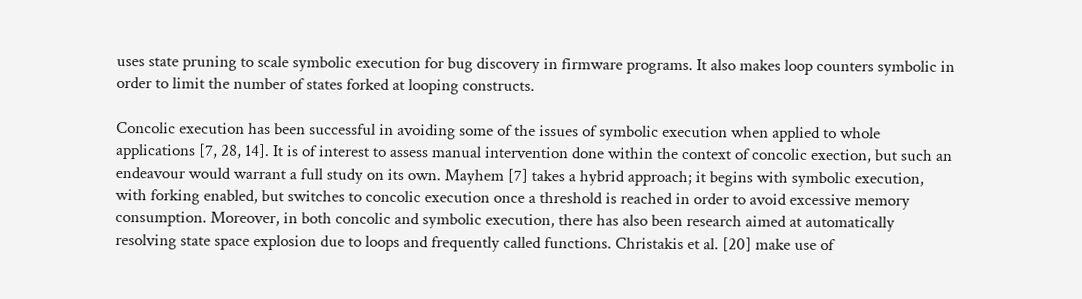uses state pruning to scale symbolic execution for bug discovery in firmware programs. It also makes loop counters symbolic in order to limit the number of states forked at looping constructs.

Concolic execution has been successful in avoiding some of the issues of symbolic execution when applied to whole applications [7, 28, 14]. It is of interest to assess manual intervention done within the context of concolic exection, but such an endeavour would warrant a full study on its own. Mayhem [7] takes a hybrid approach; it begins with symbolic execution, with forking enabled, but switches to concolic execution once a threshold is reached in order to avoid excessive memory consumption. Moreover, in both concolic and symbolic execution, there has also been research aimed at automatically resolving state space explosion due to loops and frequently called functions. Christakis et al. [20] make use of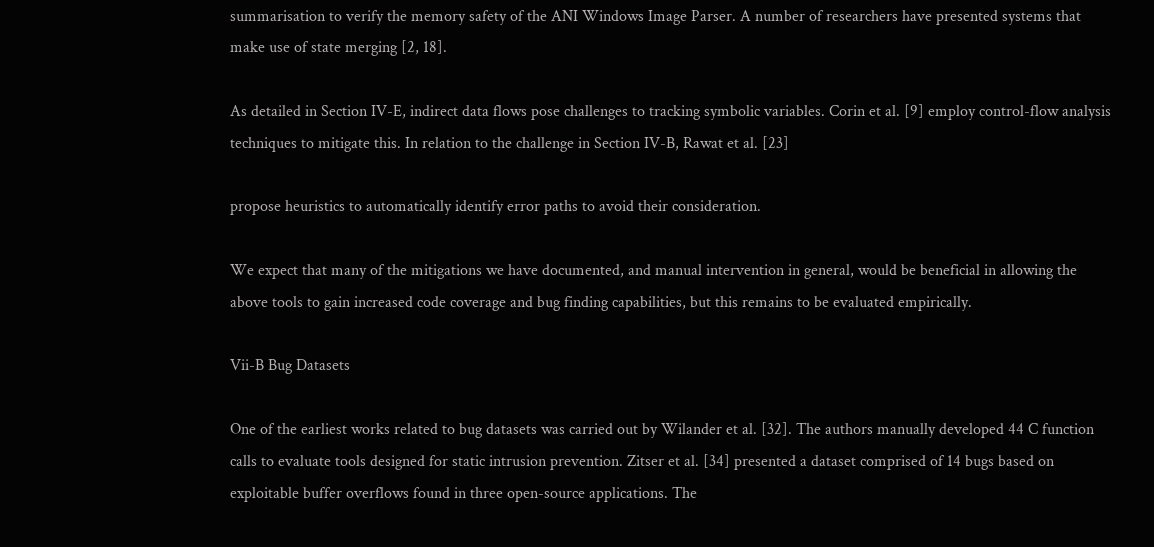summarisation to verify the memory safety of the ANI Windows Image Parser. A number of researchers have presented systems that make use of state merging [2, 18].

As detailed in Section IV-E, indirect data flows pose challenges to tracking symbolic variables. Corin et al. [9] employ control-flow analysis techniques to mitigate this. In relation to the challenge in Section IV-B, Rawat et al. [23]

propose heuristics to automatically identify error paths to avoid their consideration.

We expect that many of the mitigations we have documented, and manual intervention in general, would be beneficial in allowing the above tools to gain increased code coverage and bug finding capabilities, but this remains to be evaluated empirically.

Vii-B Bug Datasets

One of the earliest works related to bug datasets was carried out by Wilander et al. [32]. The authors manually developed 44 C function calls to evaluate tools designed for static intrusion prevention. Zitser et al. [34] presented a dataset comprised of 14 bugs based on exploitable buffer overflows found in three open-source applications. The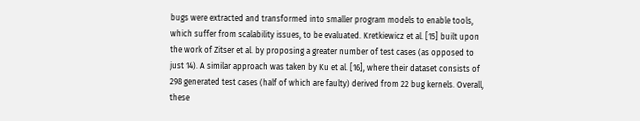bugs were extracted and transformed into smaller program models to enable tools, which suffer from scalability issues, to be evaluated. Kretkiewicz et al. [15] built upon the work of Zitser et al. by proposing a greater number of test cases (as opposed to just 14). A similar approach was taken by Ku et al. [16], where their dataset consists of 298 generated test cases (half of which are faulty) derived from 22 bug kernels. Overall, these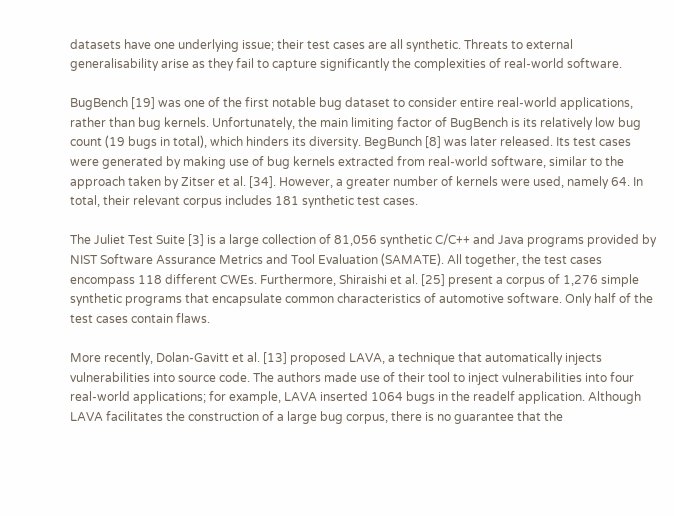datasets have one underlying issue; their test cases are all synthetic. Threats to external generalisability arise as they fail to capture significantly the complexities of real-world software.

BugBench [19] was one of the first notable bug dataset to consider entire real-world applications, rather than bug kernels. Unfortunately, the main limiting factor of BugBench is its relatively low bug count (19 bugs in total), which hinders its diversity. BegBunch [8] was later released. Its test cases were generated by making use of bug kernels extracted from real-world software, similar to the approach taken by Zitser et al. [34]. However, a greater number of kernels were used, namely 64. In total, their relevant corpus includes 181 synthetic test cases.

The Juliet Test Suite [3] is a large collection of 81,056 synthetic C/C++ and Java programs provided by NIST Software Assurance Metrics and Tool Evaluation (SAMATE). All together, the test cases encompass 118 different CWEs. Furthermore, Shiraishi et al. [25] present a corpus of 1,276 simple synthetic programs that encapsulate common characteristics of automotive software. Only half of the test cases contain flaws.

More recently, Dolan-Gavitt et al. [13] proposed LAVA, a technique that automatically injects vulnerabilities into source code. The authors made use of their tool to inject vulnerabilities into four real-world applications; for example, LAVA inserted 1064 bugs in the readelf application. Although LAVA facilitates the construction of a large bug corpus, there is no guarantee that the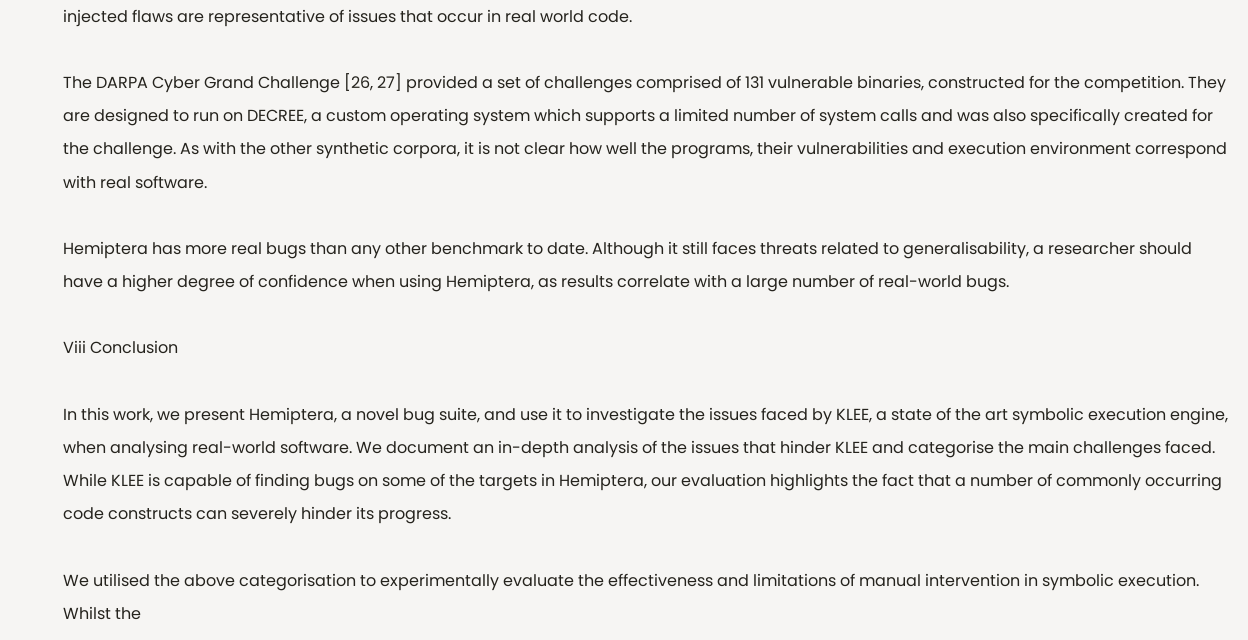injected flaws are representative of issues that occur in real world code.

The DARPA Cyber Grand Challenge [26, 27] provided a set of challenges comprised of 131 vulnerable binaries, constructed for the competition. They are designed to run on DECREE, a custom operating system which supports a limited number of system calls and was also specifically created for the challenge. As with the other synthetic corpora, it is not clear how well the programs, their vulnerabilities and execution environment correspond with real software.

Hemiptera has more real bugs than any other benchmark to date. Although it still faces threats related to generalisability, a researcher should have a higher degree of confidence when using Hemiptera, as results correlate with a large number of real-world bugs.

Viii Conclusion

In this work, we present Hemiptera, a novel bug suite, and use it to investigate the issues faced by KLEE, a state of the art symbolic execution engine, when analysing real-world software. We document an in-depth analysis of the issues that hinder KLEE and categorise the main challenges faced. While KLEE is capable of finding bugs on some of the targets in Hemiptera, our evaluation highlights the fact that a number of commonly occurring code constructs can severely hinder its progress.

We utilised the above categorisation to experimentally evaluate the effectiveness and limitations of manual intervention in symbolic execution. Whilst the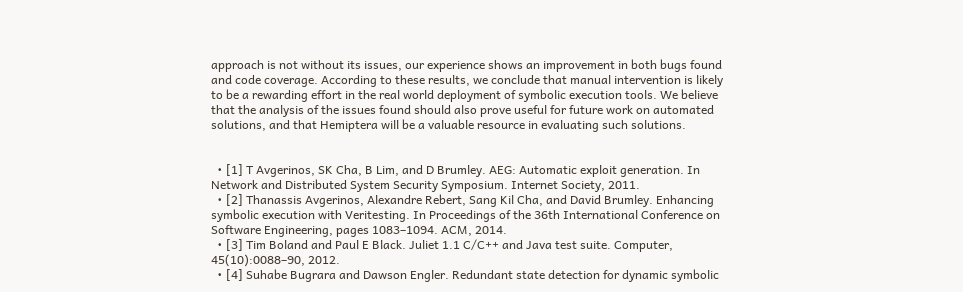approach is not without its issues, our experience shows an improvement in both bugs found and code coverage. According to these results, we conclude that manual intervention is likely to be a rewarding effort in the real world deployment of symbolic execution tools. We believe that the analysis of the issues found should also prove useful for future work on automated solutions, and that Hemiptera will be a valuable resource in evaluating such solutions.


  • [1] T Avgerinos, SK Cha, B Lim, and D Brumley. AEG: Automatic exploit generation. In Network and Distributed System Security Symposium. Internet Society, 2011.
  • [2] Thanassis Avgerinos, Alexandre Rebert, Sang Kil Cha, and David Brumley. Enhancing symbolic execution with Veritesting. In Proceedings of the 36th International Conference on Software Engineering, pages 1083–1094. ACM, 2014.
  • [3] Tim Boland and Paul E Black. Juliet 1.1 C/C++ and Java test suite. Computer, 45(10):0088–90, 2012.
  • [4] Suhabe Bugrara and Dawson Engler. Redundant state detection for dynamic symbolic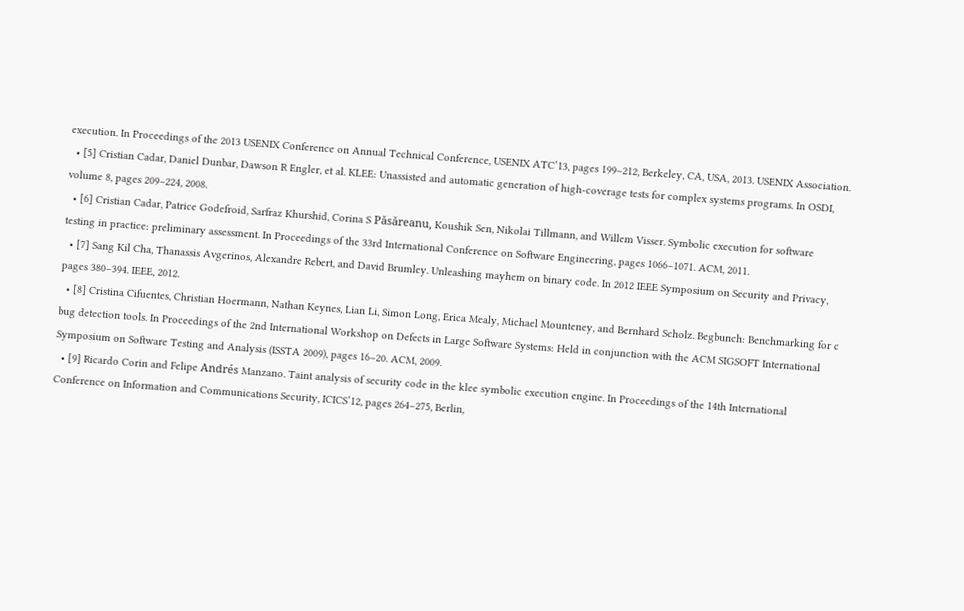execution. In Proceedings of the 2013 USENIX Conference on Annual Technical Conference, USENIX ATC’13, pages 199–212, Berkeley, CA, USA, 2013. USENIX Association.
  • [5] Cristian Cadar, Daniel Dunbar, Dawson R Engler, et al. KLEE: Unassisted and automatic generation of high-coverage tests for complex systems programs. In OSDI, volume 8, pages 209–224, 2008.
  • [6] Cristian Cadar, Patrice Godefroid, Sarfraz Khurshid, Corina S Păsăreanu, Koushik Sen, Nikolai Tillmann, and Willem Visser. Symbolic execution for software testing in practice: preliminary assessment. In Proceedings of the 33rd International Conference on Software Engineering, pages 1066–1071. ACM, 2011.
  • [7] Sang Kil Cha, Thanassis Avgerinos, Alexandre Rebert, and David Brumley. Unleashing mayhem on binary code. In 2012 IEEE Symposium on Security and Privacy, pages 380–394. IEEE, 2012.
  • [8] Cristina Cifuentes, Christian Hoermann, Nathan Keynes, Lian Li, Simon Long, Erica Mealy, Michael Mounteney, and Bernhard Scholz. Begbunch: Benchmarking for c bug detection tools. In Proceedings of the 2nd International Workshop on Defects in Large Software Systems: Held in conjunction with the ACM SIGSOFT International Symposium on Software Testing and Analysis (ISSTA 2009), pages 16–20. ACM, 2009.
  • [9] Ricardo Corin and Felipe Andrés Manzano. Taint analysis of security code in the klee symbolic execution engine. In Proceedings of the 14th International Conference on Information and Communications Security, ICICS’12, pages 264–275, Berlin,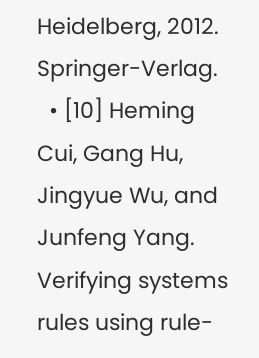Heidelberg, 2012. Springer-Verlag.
  • [10] Heming Cui, Gang Hu, Jingyue Wu, and Junfeng Yang. Verifying systems rules using rule-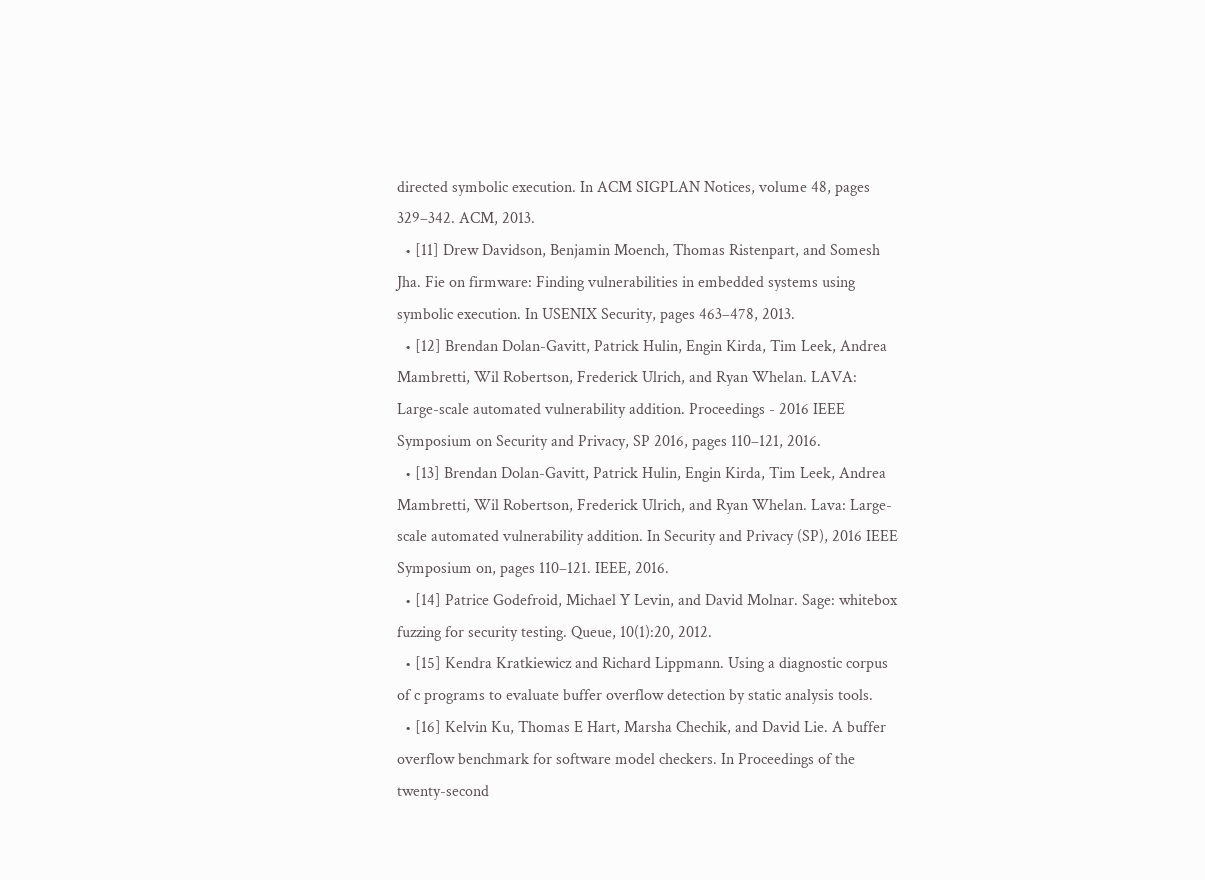directed symbolic execution. In ACM SIGPLAN Notices, volume 48, pages 329–342. ACM, 2013.
  • [11] Drew Davidson, Benjamin Moench, Thomas Ristenpart, and Somesh Jha. Fie on firmware: Finding vulnerabilities in embedded systems using symbolic execution. In USENIX Security, pages 463–478, 2013.
  • [12] Brendan Dolan-Gavitt, Patrick Hulin, Engin Kirda, Tim Leek, Andrea Mambretti, Wil Robertson, Frederick Ulrich, and Ryan Whelan. LAVA: Large-scale automated vulnerability addition. Proceedings - 2016 IEEE Symposium on Security and Privacy, SP 2016, pages 110–121, 2016.
  • [13] Brendan Dolan-Gavitt, Patrick Hulin, Engin Kirda, Tim Leek, Andrea Mambretti, Wil Robertson, Frederick Ulrich, and Ryan Whelan. Lava: Large-scale automated vulnerability addition. In Security and Privacy (SP), 2016 IEEE Symposium on, pages 110–121. IEEE, 2016.
  • [14] Patrice Godefroid, Michael Y Levin, and David Molnar. Sage: whitebox fuzzing for security testing. Queue, 10(1):20, 2012.
  • [15] Kendra Kratkiewicz and Richard Lippmann. Using a diagnostic corpus of c programs to evaluate buffer overflow detection by static analysis tools.
  • [16] Kelvin Ku, Thomas E Hart, Marsha Chechik, and David Lie. A buffer overflow benchmark for software model checkers. In Proceedings of the twenty-second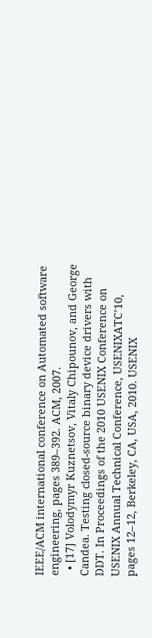IEEE/ACM international conference on Automated software engineering, pages 389–392. ACM, 2007.
  • [17] Volodymyr Kuznetsov, Vitaly Chipounov, and George Candea. Testing closed-source binary device drivers with DDT. In Proceedings of the 2010 USENIX Conference on USENIX Annual Technical Conference, USENIXATC’10, pages 12–12, Berkeley, CA, USA, 2010. USENIX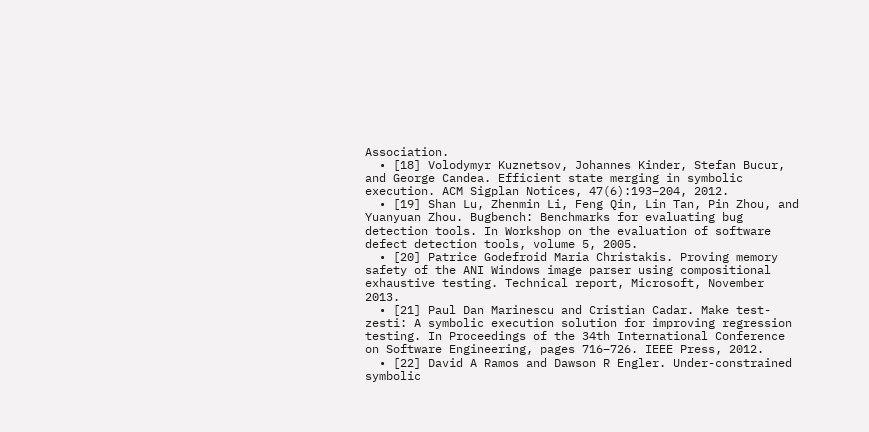Association.
  • [18] Volodymyr Kuznetsov, Johannes Kinder, Stefan Bucur, and George Candea. Efficient state merging in symbolic execution. ACM Sigplan Notices, 47(6):193–204, 2012.
  • [19] Shan Lu, Zhenmin Li, Feng Qin, Lin Tan, Pin Zhou, and Yuanyuan Zhou. Bugbench: Benchmarks for evaluating bug detection tools. In Workshop on the evaluation of software defect detection tools, volume 5, 2005.
  • [20] Patrice Godefroid Maria Christakis. Proving memory safety of the ANI Windows image parser using compositional exhaustive testing. Technical report, Microsoft, November 2013.
  • [21] Paul Dan Marinescu and Cristian Cadar. Make test-zesti: A symbolic execution solution for improving regression testing. In Proceedings of the 34th International Conference on Software Engineering, pages 716–726. IEEE Press, 2012.
  • [22] David A Ramos and Dawson R Engler. Under-constrained symbolic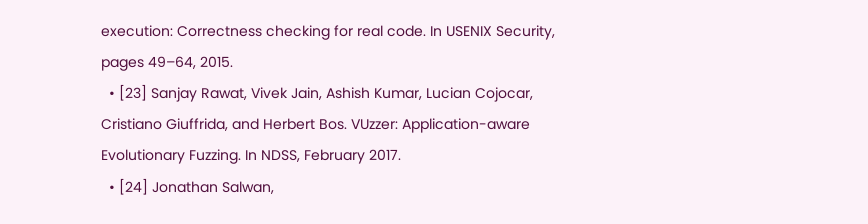execution: Correctness checking for real code. In USENIX Security, pages 49–64, 2015.
  • [23] Sanjay Rawat, Vivek Jain, Ashish Kumar, Lucian Cojocar, Cristiano Giuffrida, and Herbert Bos. VUzzer: Application-aware Evolutionary Fuzzing. In NDSS, February 2017.
  • [24] Jonathan Salwan,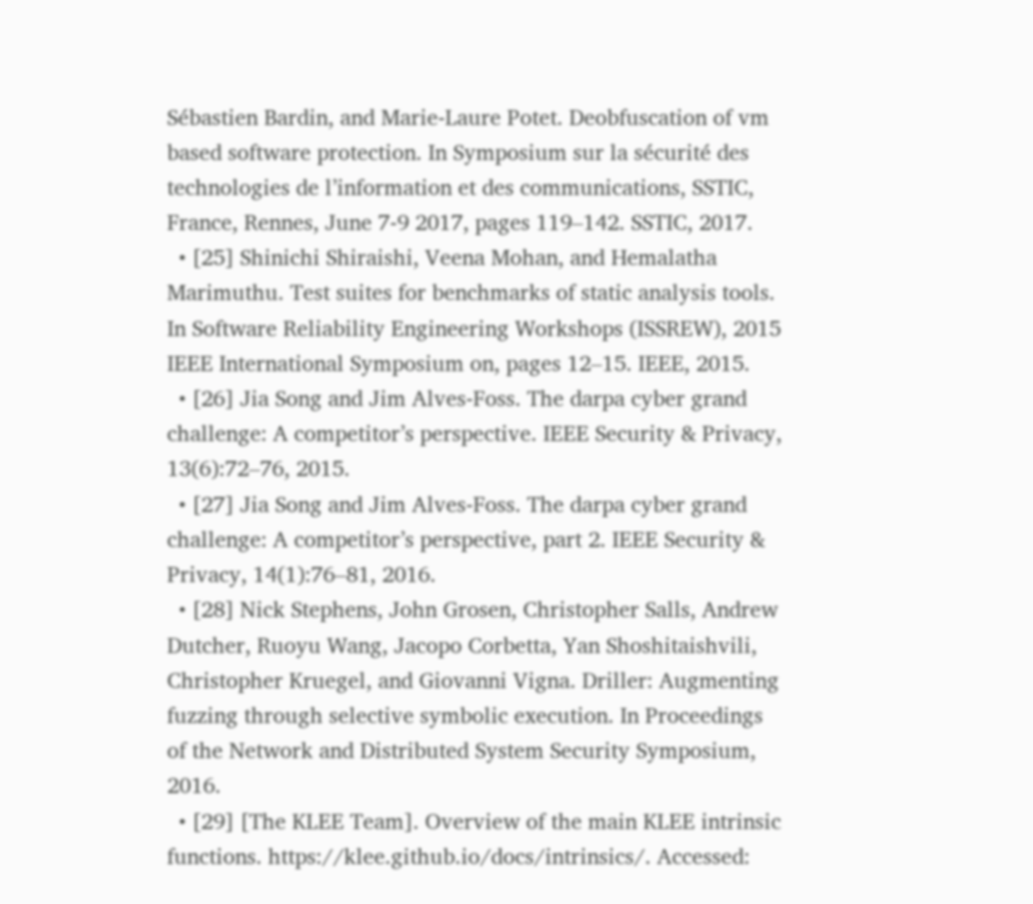Sébastien Bardin, and Marie-Laure Potet. Deobfuscation of vm based software protection. In Symposium sur la sécurité des technologies de l’information et des communications, SSTIC, France, Rennes, June 7-9 2017, pages 119–142. SSTIC, 2017.
  • [25] Shinichi Shiraishi, Veena Mohan, and Hemalatha Marimuthu. Test suites for benchmarks of static analysis tools. In Software Reliability Engineering Workshops (ISSREW), 2015 IEEE International Symposium on, pages 12–15. IEEE, 2015.
  • [26] Jia Song and Jim Alves-Foss. The darpa cyber grand challenge: A competitor’s perspective. IEEE Security & Privacy, 13(6):72–76, 2015.
  • [27] Jia Song and Jim Alves-Foss. The darpa cyber grand challenge: A competitor’s perspective, part 2. IEEE Security & Privacy, 14(1):76–81, 2016.
  • [28] Nick Stephens, John Grosen, Christopher Salls, Andrew Dutcher, Ruoyu Wang, Jacopo Corbetta, Yan Shoshitaishvili, Christopher Kruegel, and Giovanni Vigna. Driller: Augmenting fuzzing through selective symbolic execution. In Proceedings of the Network and Distributed System Security Symposium, 2016.
  • [29] [The KLEE Team]. Overview of the main KLEE intrinsic functions. https://klee.github.io/docs/intrinsics/. Accessed: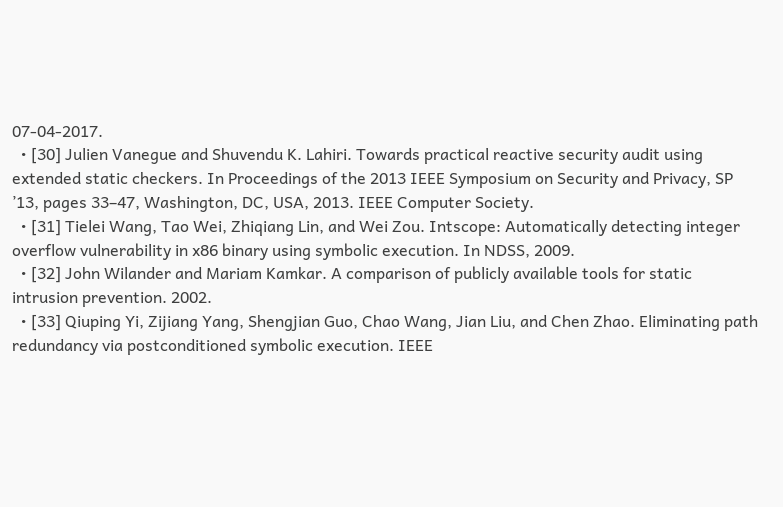07-04-2017.
  • [30] Julien Vanegue and Shuvendu K. Lahiri. Towards practical reactive security audit using extended static checkers. In Proceedings of the 2013 IEEE Symposium on Security and Privacy, SP ’13, pages 33–47, Washington, DC, USA, 2013. IEEE Computer Society.
  • [31] Tielei Wang, Tao Wei, Zhiqiang Lin, and Wei Zou. Intscope: Automatically detecting integer overflow vulnerability in x86 binary using symbolic execution. In NDSS, 2009.
  • [32] John Wilander and Mariam Kamkar. A comparison of publicly available tools for static intrusion prevention. 2002.
  • [33] Qiuping Yi, Zijiang Yang, Shengjian Guo, Chao Wang, Jian Liu, and Chen Zhao. Eliminating path redundancy via postconditioned symbolic execution. IEEE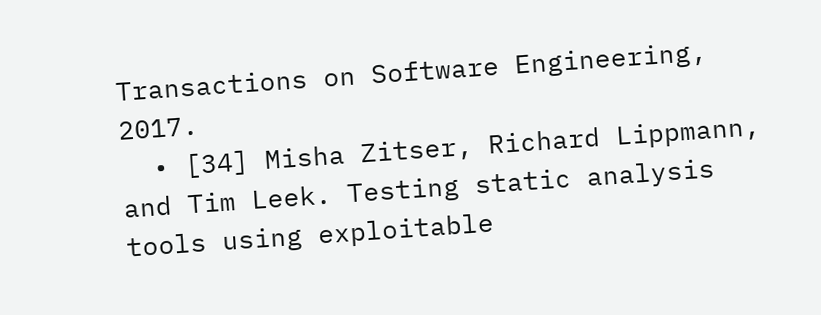Transactions on Software Engineering, 2017.
  • [34] Misha Zitser, Richard Lippmann, and Tim Leek. Testing static analysis tools using exploitable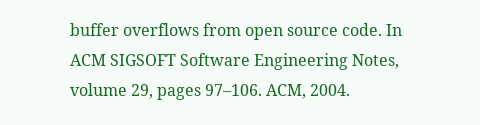buffer overflows from open source code. In ACM SIGSOFT Software Engineering Notes, volume 29, pages 97–106. ACM, 2004.